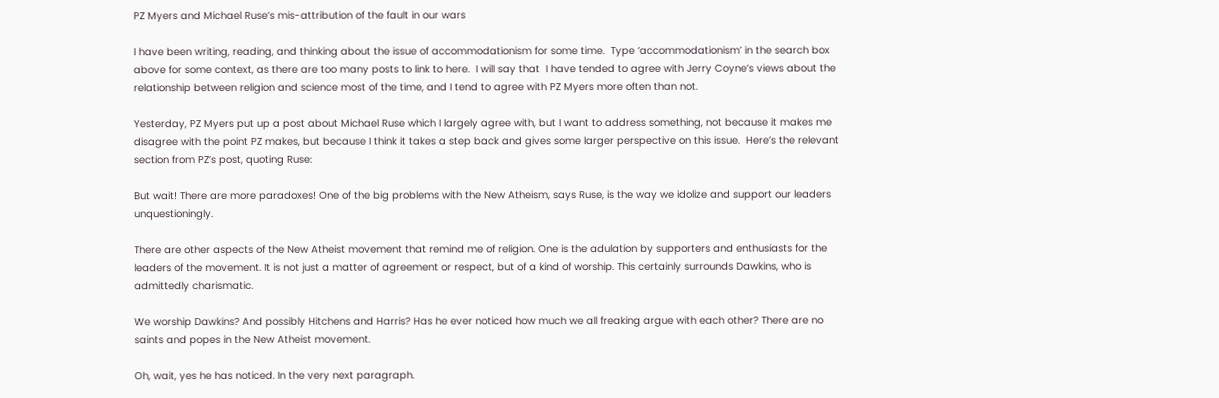PZ Myers and Michael Ruse’s mis-attribution of the fault in our wars

I have been writing, reading, and thinking about the issue of accommodationism for some time.  Type ‘accommodationism’ in the search box above for some context, as there are too many posts to link to here.  I will say that  I have tended to agree with Jerry Coyne’s views about the relationship between religion and science most of the time, and I tend to agree with PZ Myers more often than not.

Yesterday, PZ Myers put up a post about Michael Ruse which I largely agree with, but I want to address something, not because it makes me disagree with the point PZ makes, but because I think it takes a step back and gives some larger perspective on this issue.  Here’s the relevant section from PZ’s post, quoting Ruse:

But wait! There are more paradoxes! One of the big problems with the New Atheism, says Ruse, is the way we idolize and support our leaders unquestioningly.

There are other aspects of the New Atheist movement that remind me of religion. One is the adulation by supporters and enthusiasts for the leaders of the movement. It is not just a matter of agreement or respect, but of a kind of worship. This certainly surrounds Dawkins, who is admittedly charismatic.

We worship Dawkins? And possibly Hitchens and Harris? Has he ever noticed how much we all freaking argue with each other? There are no saints and popes in the New Atheist movement.

Oh, wait, yes he has noticed. In the very next paragraph.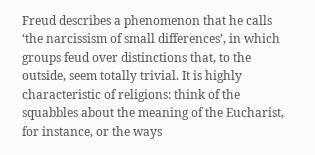Freud describes a phenomenon that he calls ‘the narcissism of small differences’, in which groups feud over distinctions that, to the outside, seem totally trivial. It is highly characteristic of religions: think of the squabbles about the meaning of the Eucharist, for instance, or the ways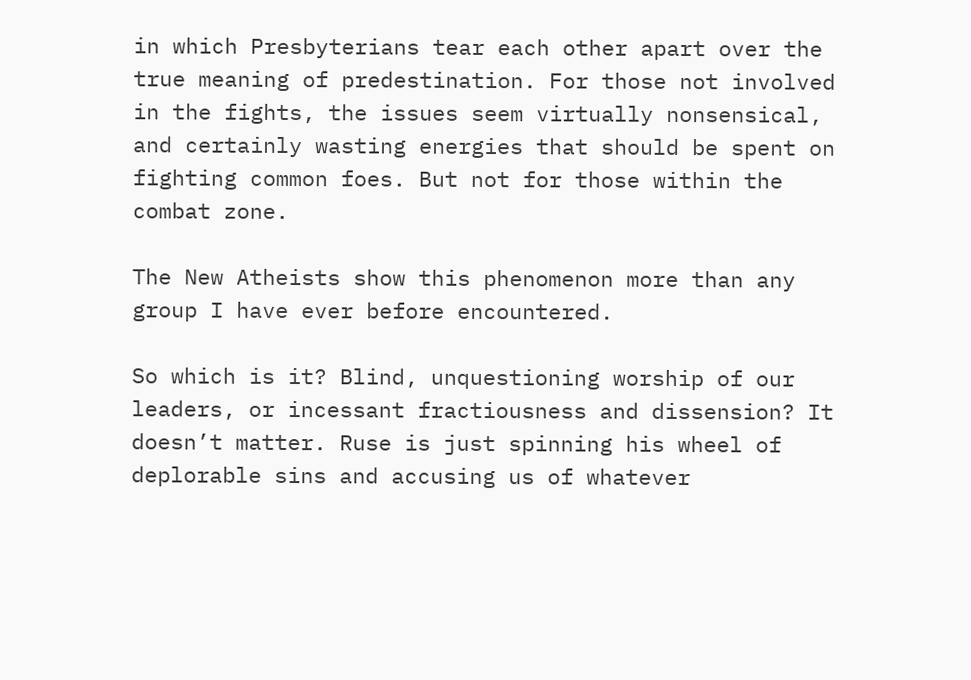in which Presbyterians tear each other apart over the true meaning of predestination. For those not involved in the fights, the issues seem virtually nonsensical, and certainly wasting energies that should be spent on fighting common foes. But not for those within the combat zone.

The New Atheists show this phenomenon more than any group I have ever before encountered.

So which is it? Blind, unquestioning worship of our leaders, or incessant fractiousness and dissension? It doesn’t matter. Ruse is just spinning his wheel of deplorable sins and accusing us of whatever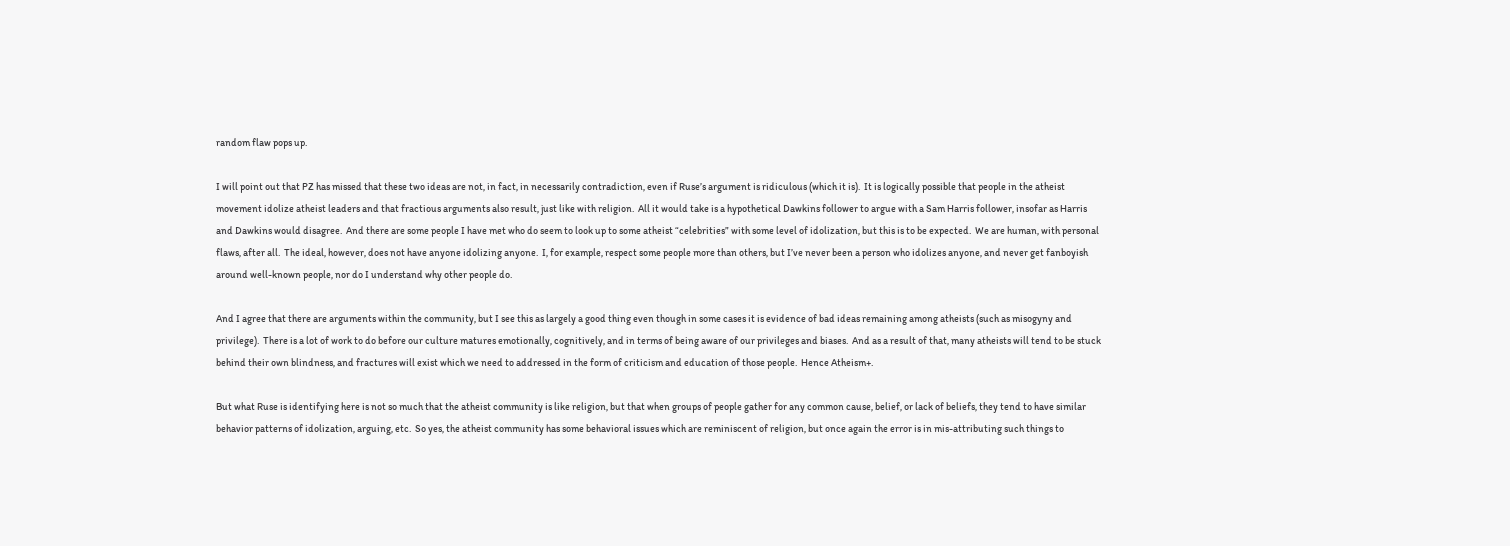random flaw pops up.

I will point out that PZ has missed that these two ideas are not, in fact, in necessarily contradiction, even if Ruse’s argument is ridiculous (which it is).  It is logically possible that people in the atheist movement idolize atheist leaders and that fractious arguments also result, just like with religion.  All it would take is a hypothetical Dawkins follower to argue with a Sam Harris follower, insofar as Harris and Dawkins would disagree.  And there are some people I have met who do seem to look up to some atheist “celebrities” with some level of idolization, but this is to be expected.  We are human, with personal flaws, after all.  The ideal, however, does not have anyone idolizing anyone.  I, for example, respect some people more than others, but I’ve never been a person who idolizes anyone, and never get fanboyish around well-known people, nor do I understand why other people do.

And I agree that there are arguments within the community, but I see this as largely a good thing even though in some cases it is evidence of bad ideas remaining among atheists (such as misogyny and privilege).  There is a lot of work to do before our culture matures emotionally, cognitively, and in terms of being aware of our privileges and biases.  And as a result of that, many atheists will tend to be stuck behind their own blindness, and fractures will exist which we need to addressed in the form of criticism and education of those people.  Hence Atheism+.

But what Ruse is identifying here is not so much that the atheist community is like religion, but that when groups of people gather for any common cause, belief, or lack of beliefs, they tend to have similar behavior patterns of idolization, arguing, etc.  So yes, the atheist community has some behavioral issues which are reminiscent of religion, but once again the error is in mis-attributing such things to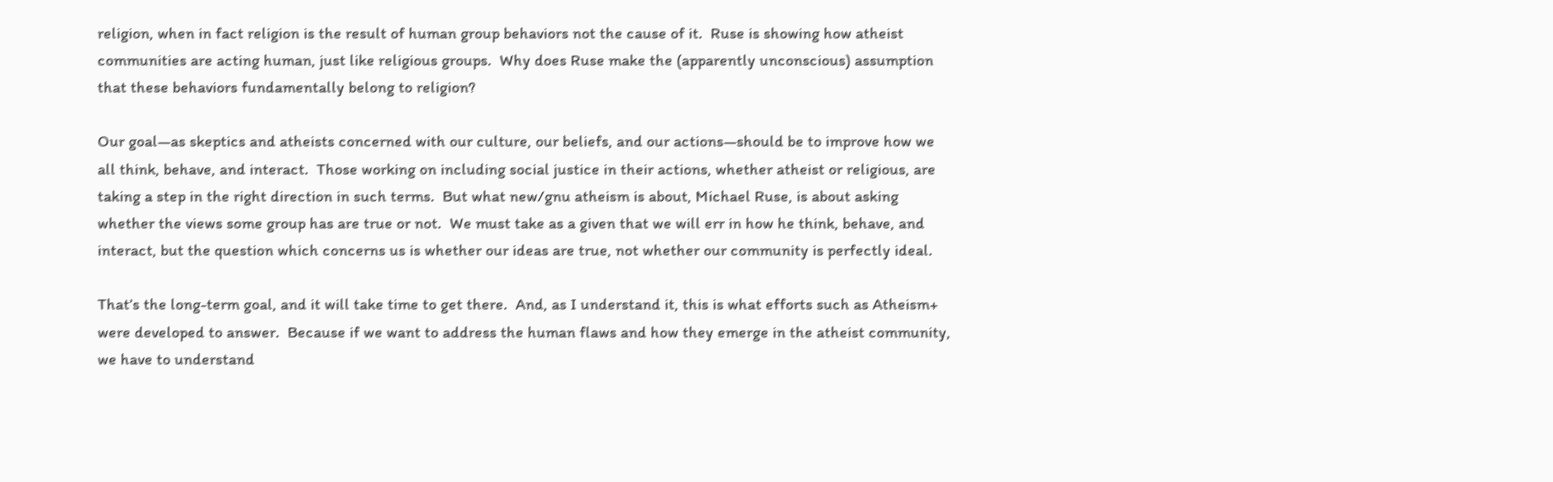religion, when in fact religion is the result of human group behaviors not the cause of it.  Ruse is showing how atheist communities are acting human, just like religious groups.  Why does Ruse make the (apparently unconscious) assumption that these behaviors fundamentally belong to religion?

Our goal—as skeptics and atheists concerned with our culture, our beliefs, and our actions—should be to improve how we all think, behave, and interact.  Those working on including social justice in their actions, whether atheist or religious, are taking a step in the right direction in such terms.  But what new/gnu atheism is about, Michael Ruse, is about asking whether the views some group has are true or not.  We must take as a given that we will err in how he think, behave, and interact, but the question which concerns us is whether our ideas are true, not whether our community is perfectly ideal.

That’s the long-term goal, and it will take time to get there.  And, as I understand it, this is what efforts such as Atheism+ were developed to answer.  Because if we want to address the human flaws and how they emerge in the atheist community, we have to understand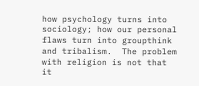how psychology turns into sociology; how our personal flaws turn into groupthink and tribalism.  The problem with religion is not that it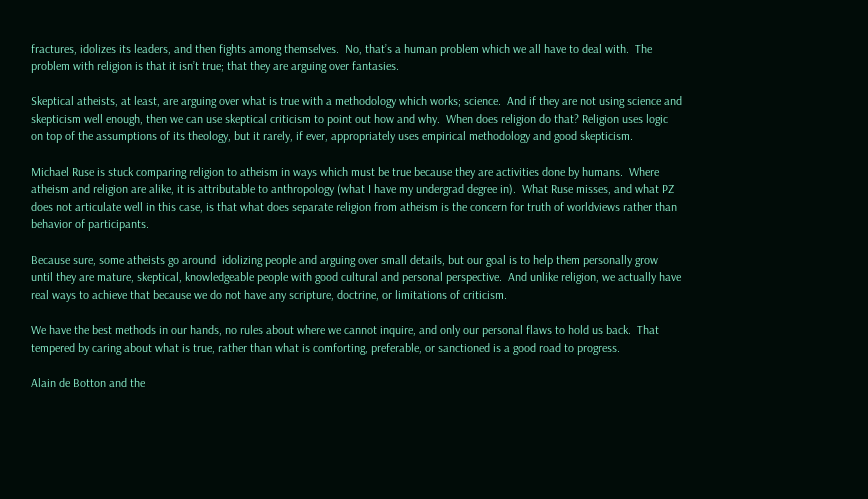fractures, idolizes its leaders, and then fights among themselves.  No, that’s a human problem which we all have to deal with.  The problem with religion is that it isn’t true; that they are arguing over fantasies.

Skeptical atheists, at least, are arguing over what is true with a methodology which works; science.  And if they are not using science and skepticism well enough, then we can use skeptical criticism to point out how and why.  When does religion do that? Religion uses logic on top of the assumptions of its theology, but it rarely, if ever, appropriately uses empirical methodology and good skepticism.

Michael Ruse is stuck comparing religion to atheism in ways which must be true because they are activities done by humans.  Where atheism and religion are alike, it is attributable to anthropology (what I have my undergrad degree in).  What Ruse misses, and what PZ does not articulate well in this case, is that what does separate religion from atheism is the concern for truth of worldviews rather than behavior of participants.

Because sure, some atheists go around  idolizing people and arguing over small details, but our goal is to help them personally grow until they are mature, skeptical, knowledgeable people with good cultural and personal perspective.  And unlike religion, we actually have real ways to achieve that because we do not have any scripture, doctrine, or limitations of criticism.

We have the best methods in our hands, no rules about where we cannot inquire, and only our personal flaws to hold us back.  That tempered by caring about what is true, rather than what is comforting, preferable, or sanctioned is a good road to progress.

Alain de Botton and the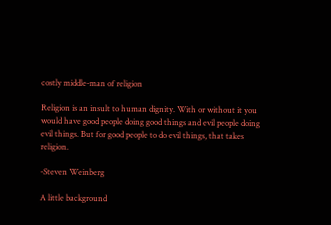costly middle-man of religion

Religion is an insult to human dignity. With or without it you would have good people doing good things and evil people doing evil things. But for good people to do evil things, that takes religion.

-Steven Weinberg

A little background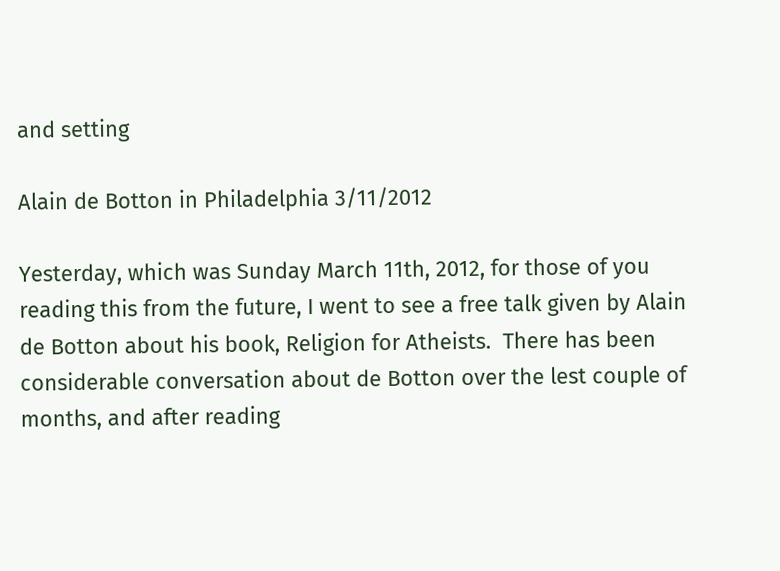and setting

Alain de Botton in Philadelphia 3/11/2012

Yesterday, which was Sunday March 11th, 2012, for those of you reading this from the future, I went to see a free talk given by Alain de Botton about his book, Religion for Atheists.  There has been considerable conversation about de Botton over the lest couple of months, and after reading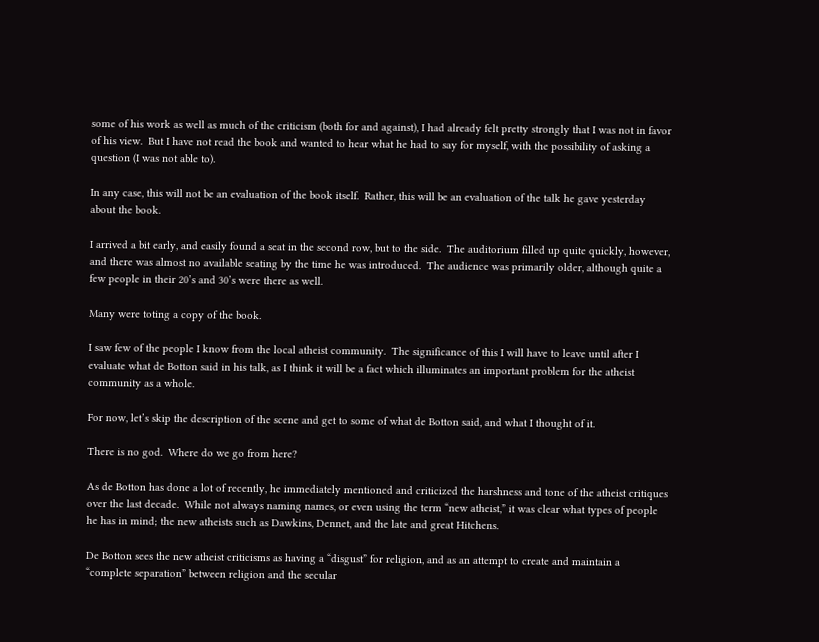some of his work as well as much of the criticism (both for and against), I had already felt pretty strongly that I was not in favor of his view.  But I have not read the book and wanted to hear what he had to say for myself, with the possibility of asking a question (I was not able to).

In any case, this will not be an evaluation of the book itself.  Rather, this will be an evaluation of the talk he gave yesterday about the book.

I arrived a bit early, and easily found a seat in the second row, but to the side.  The auditorium filled up quite quickly, however, and there was almost no available seating by the time he was introduced.  The audience was primarily older, although quite a few people in their 20’s and 30’s were there as well.

Many were toting a copy of the book.

I saw few of the people I know from the local atheist community.  The significance of this I will have to leave until after I evaluate what de Botton said in his talk, as I think it will be a fact which illuminates an important problem for the atheist community as a whole.

For now, let’s skip the description of the scene and get to some of what de Botton said, and what I thought of it.

There is no god.  Where do we go from here?

As de Botton has done a lot of recently, he immediately mentioned and criticized the harshness and tone of the atheist critiques over the last decade.  While not always naming names, or even using the term “new atheist,” it was clear what types of people he has in mind; the new atheists such as Dawkins, Dennet, and the late and great Hitchens.

De Botton sees the new atheist criticisms as having a “disgust” for religion, and as an attempt to create and maintain a “complete separation” between religion and the secular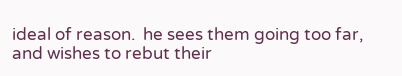ideal of reason.  he sees them going too far, and wishes to rebut their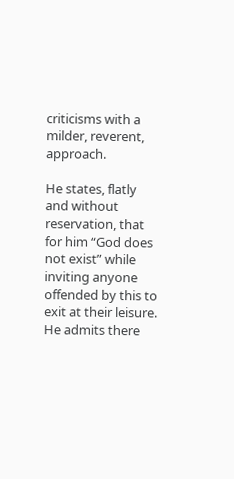criticisms with a milder, reverent, approach.

He states, flatly and without reservation, that for him “God does not exist” while inviting anyone offended by this to exit at their leisure.  He admits there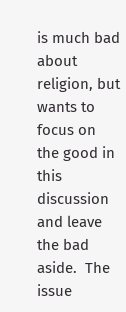is much bad about religion, but wants to focus on the good in this discussion and leave the bad aside.  The issue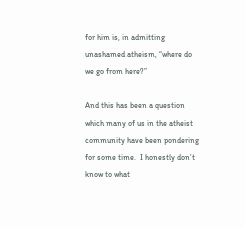for him is, in admitting unashamed atheism, “where do we go from here?”

And this has been a question which many of us in the atheist community have been pondering for some time.  I honestly don’t know to what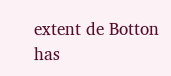extent de Botton has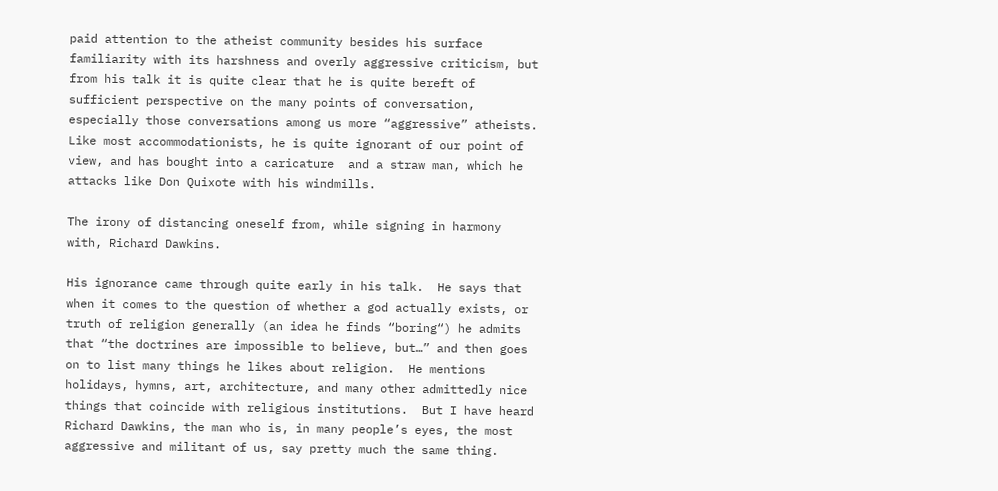paid attention to the atheist community besides his surface familiarity with its harshness and overly aggressive criticism, but from his talk it is quite clear that he is quite bereft of sufficient perspective on the many points of conversation, especially those conversations among us more “aggressive” atheists.  Like most accommodationists, he is quite ignorant of our point of view, and has bought into a caricature  and a straw man, which he attacks like Don Quixote with his windmills.

The irony of distancing oneself from, while signing in harmony with, Richard Dawkins.

His ignorance came through quite early in his talk.  He says that when it comes to the question of whether a god actually exists, or truth of religion generally (an idea he finds “boring“) he admits that “the doctrines are impossible to believe, but…” and then goes on to list many things he likes about religion.  He mentions holidays, hymns, art, architecture, and many other admittedly nice things that coincide with religious institutions.  But I have heard Richard Dawkins, the man who is, in many people’s eyes, the most aggressive and militant of us, say pretty much the same thing.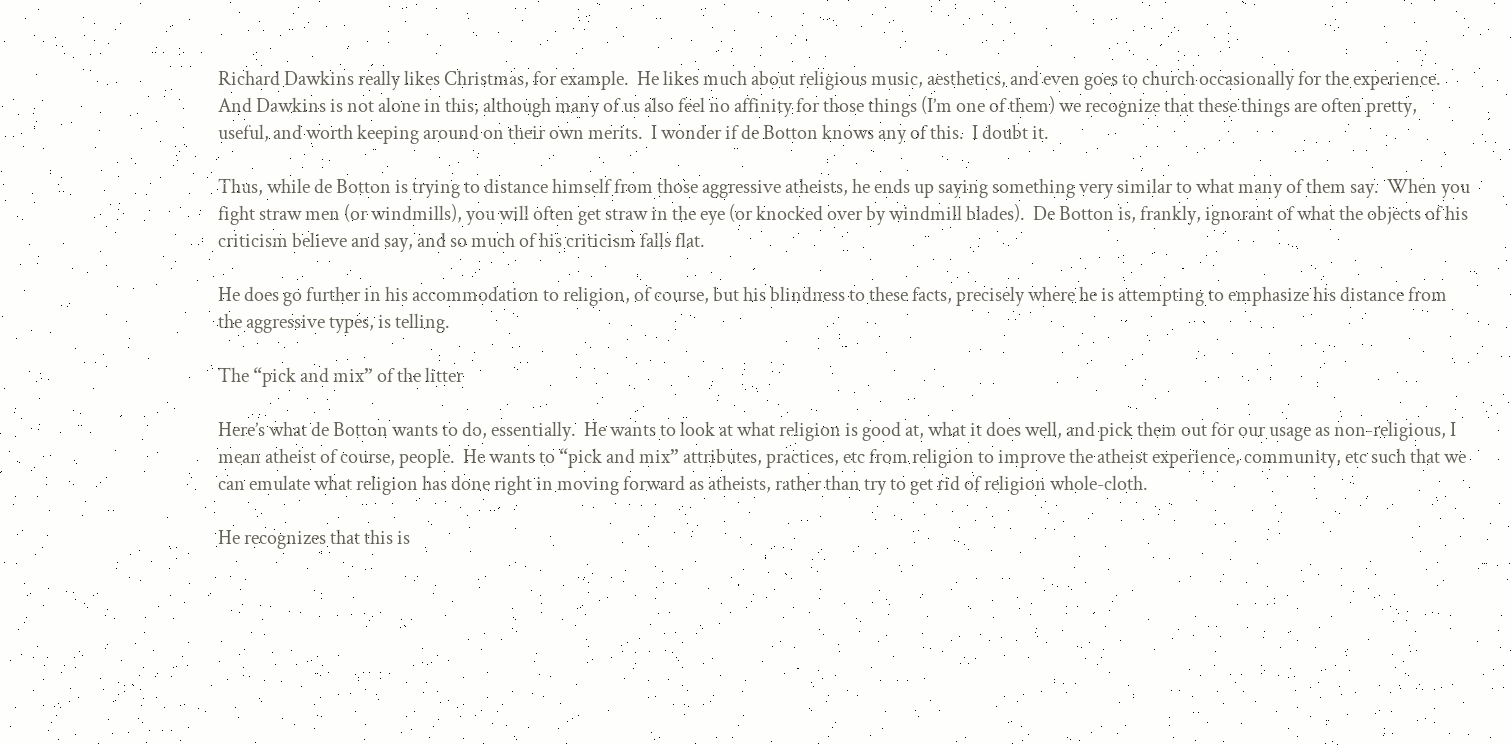Richard Dawkins really likes Christmas, for example.  He likes much about religious music, aesthetics, and even goes to church occasionally for the experience.  And Dawkins is not alone in this, although many of us also feel no affinity for those things (I’m one of them) we recognize that these things are often pretty, useful, and worth keeping around on their own merits.  I wonder if de Botton knows any of this.  I doubt it.

Thus, while de Botton is trying to distance himself from those aggressive atheists, he ends up saying something very similar to what many of them say.  When you fight straw men (or windmills), you will often get straw in the eye (or knocked over by windmill blades).  De Botton is, frankly, ignorant of what the objects of his criticism believe and say, and so much of his criticism falls flat.

He does go further in his accommodation to religion, of course, but his blindness to these facts, precisely where he is attempting to emphasize his distance from the aggressive types, is telling.

The “pick and mix” of the litter

Here’s what de Botton wants to do, essentially.  He wants to look at what religion is good at, what it does well, and pick them out for our usage as non-religious, I mean atheist of course, people.  He wants to “pick and mix” attributes, practices, etc from religion to improve the atheist experience, community, etc such that we can emulate what religion has done right in moving forward as atheists, rather than try to get rid of religion whole-cloth.

He recognizes that this is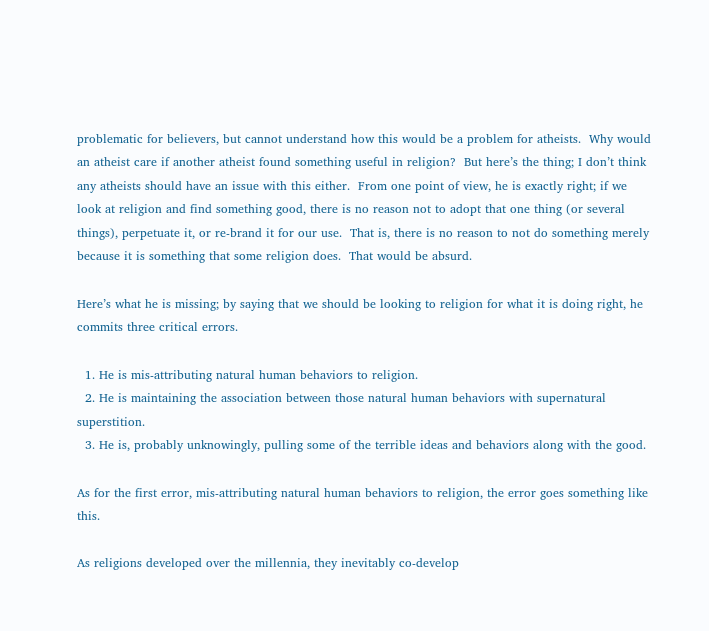problematic for believers, but cannot understand how this would be a problem for atheists.  Why would an atheist care if another atheist found something useful in religion?  But here’s the thing; I don’t think any atheists should have an issue with this either.  From one point of view, he is exactly right; if we look at religion and find something good, there is no reason not to adopt that one thing (or several things), perpetuate it, or re-brand it for our use.  That is, there is no reason to not do something merely because it is something that some religion does.  That would be absurd.

Here’s what he is missing; by saying that we should be looking to religion for what it is doing right, he commits three critical errors.

  1. He is mis-attributing natural human behaviors to religion.
  2. He is maintaining the association between those natural human behaviors with supernatural superstition.
  3. He is, probably unknowingly, pulling some of the terrible ideas and behaviors along with the good.

As for the first error, mis-attributing natural human behaviors to religion, the error goes something like this.

As religions developed over the millennia, they inevitably co-develop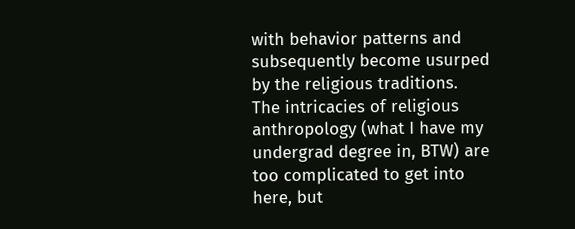with behavior patterns and subsequently become usurped by the religious traditions.  The intricacies of religious anthropology (what I have my undergrad degree in, BTW) are too complicated to get into here, but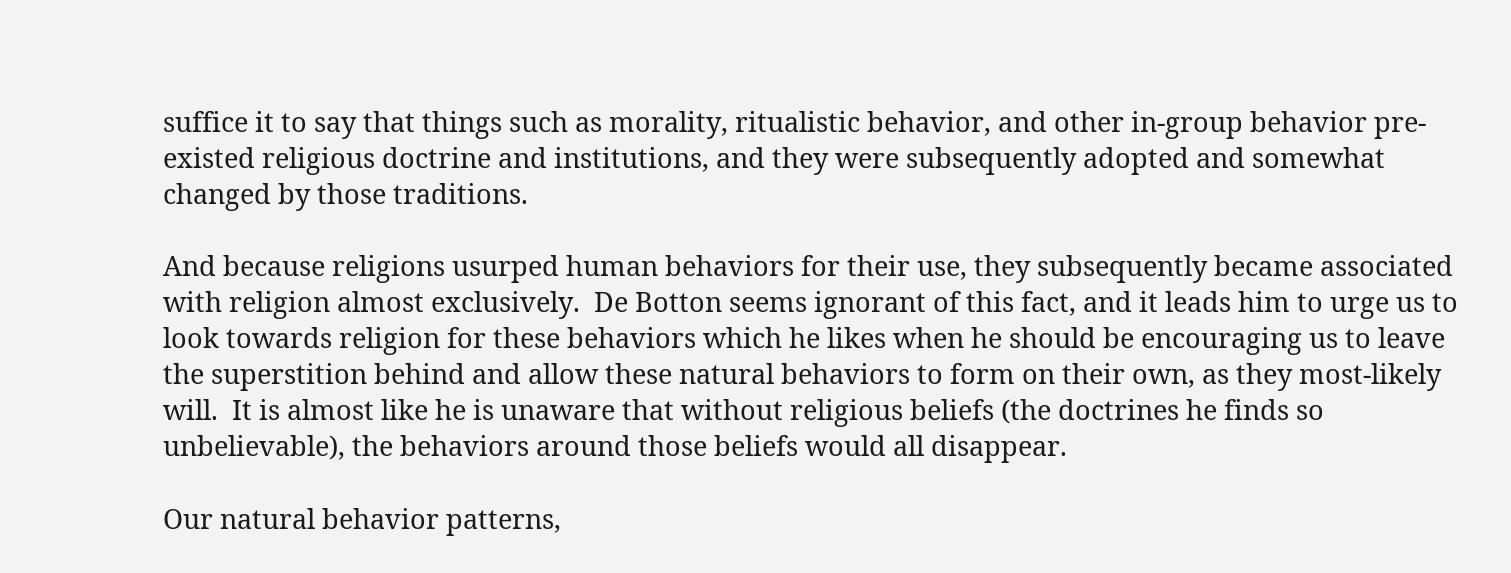suffice it to say that things such as morality, ritualistic behavior, and other in-group behavior pre-existed religious doctrine and institutions, and they were subsequently adopted and somewhat changed by those traditions.

And because religions usurped human behaviors for their use, they subsequently became associated with religion almost exclusively.  De Botton seems ignorant of this fact, and it leads him to urge us to look towards religion for these behaviors which he likes when he should be encouraging us to leave the superstition behind and allow these natural behaviors to form on their own, as they most-likely will.  It is almost like he is unaware that without religious beliefs (the doctrines he finds so unbelievable), the behaviors around those beliefs would all disappear.

Our natural behavior patterns,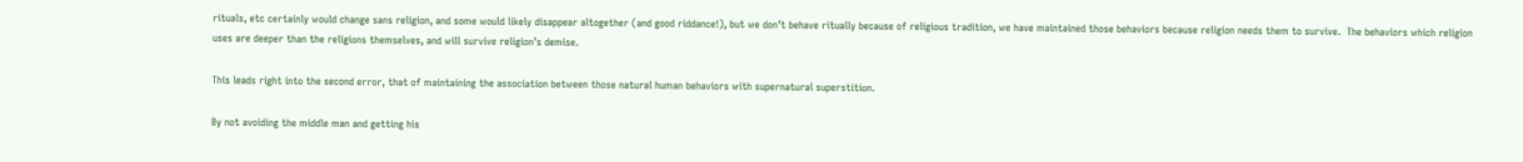rituals, etc certainly would change sans religion, and some would likely disappear altogether (and good riddance!), but we don’t behave ritually because of religious tradition, we have maintained those behaviors because religion needs them to survive.  The behaviors which religion uses are deeper than the religions themselves, and will survive religion’s demise.

This leads right into the second error, that of maintaining the association between those natural human behaviors with supernatural superstition.

By not avoiding the middle man and getting his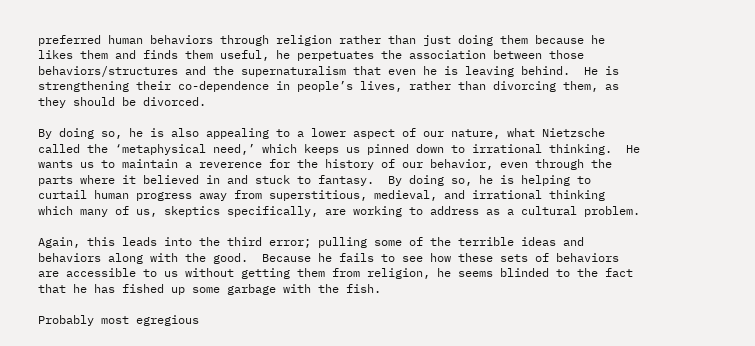preferred human behaviors through religion rather than just doing them because he likes them and finds them useful, he perpetuates the association between those behaviors/structures and the supernaturalism that even he is leaving behind.  He is strengthening their co-dependence in people’s lives, rather than divorcing them, as they should be divorced.

By doing so, he is also appealing to a lower aspect of our nature, what Nietzsche called the ‘metaphysical need,’ which keeps us pinned down to irrational thinking.  He wants us to maintain a reverence for the history of our behavior, even through the parts where it believed in and stuck to fantasy.  By doing so, he is helping to curtail human progress away from superstitious, medieval, and irrational thinking which many of us, skeptics specifically, are working to address as a cultural problem.

Again, this leads into the third error; pulling some of the terrible ideas and behaviors along with the good.  Because he fails to see how these sets of behaviors are accessible to us without getting them from religion, he seems blinded to the fact that he has fished up some garbage with the fish.

Probably most egregious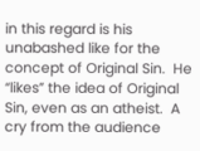in this regard is his unabashed like for the concept of Original Sin.  He “likes” the idea of Original Sin, even as an atheist.  A cry from the audience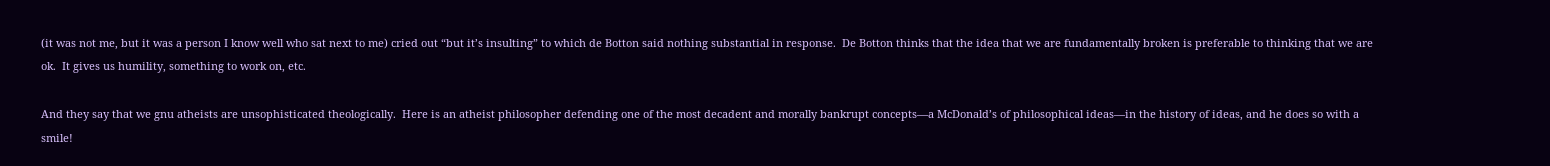(it was not me, but it was a person I know well who sat next to me) cried out “but it’s insulting” to which de Botton said nothing substantial in response.  De Botton thinks that the idea that we are fundamentally broken is preferable to thinking that we are ok.  It gives us humility, something to work on, etc.

And they say that we gnu atheists are unsophisticated theologically.  Here is an atheist philosopher defending one of the most decadent and morally bankrupt concepts—a McDonald’s of philosophical ideas—in the history of ideas, and he does so with a smile!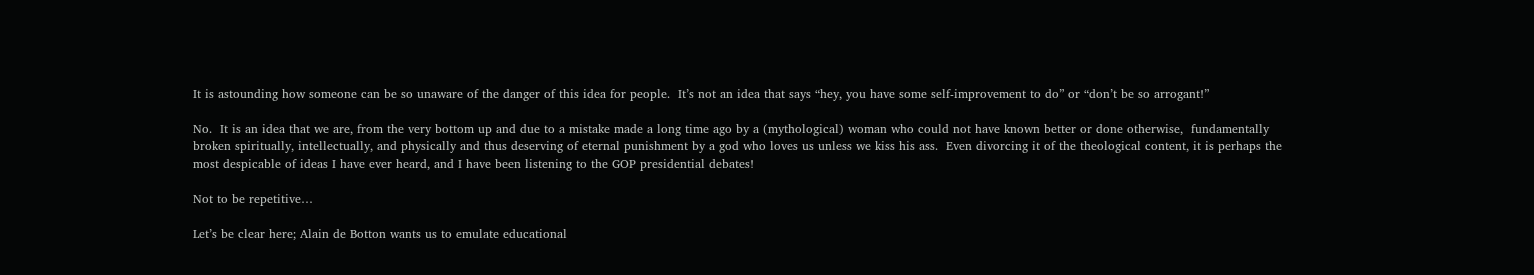It is astounding how someone can be so unaware of the danger of this idea for people.  It’s not an idea that says “hey, you have some self-improvement to do” or “don’t be so arrogant!”

No.  It is an idea that we are, from the very bottom up and due to a mistake made a long time ago by a (mythological) woman who could not have known better or done otherwise,  fundamentally broken spiritually, intellectually, and physically and thus deserving of eternal punishment by a god who loves us unless we kiss his ass.  Even divorcing it of the theological content, it is perhaps the most despicable of ideas I have ever heard, and I have been listening to the GOP presidential debates!

Not to be repetitive…

Let’s be clear here; Alain de Botton wants us to emulate educational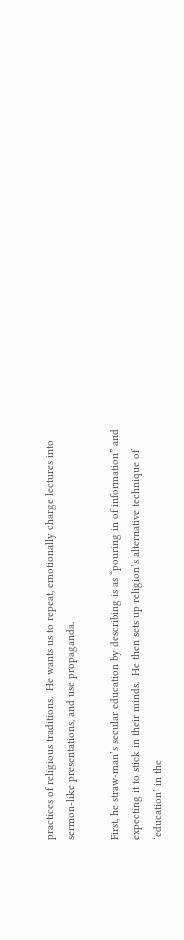practices of religious traditions.  He wants us to repeat, emotionally charge lectures into sermon-like presentations, and use propaganda.

First, he straw-man’s secular education by describing is as “pouring in of information” and expecting it to stick in their minds.  He then sets up religion’s alternative technique of ‘education’ in the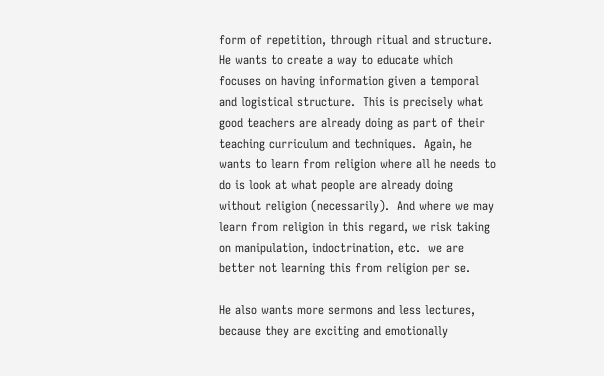form of repetition, through ritual and structure. He wants to create a way to educate which focuses on having information given a temporal and logistical structure.  This is precisely what good teachers are already doing as part of their teaching curriculum and techniques.  Again, he wants to learn from religion where all he needs to do is look at what people are already doing without religion (necessarily).  And where we may learn from religion in this regard, we risk taking on manipulation, indoctrination, etc.  we are better not learning this from religion per se.

He also wants more sermons and less lectures, because they are exciting and emotionally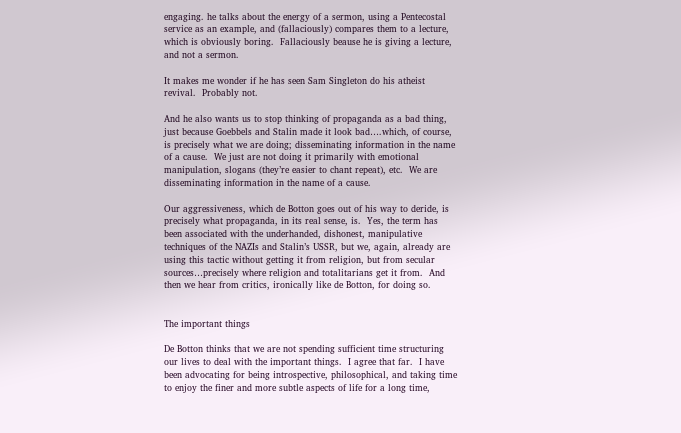engaging. he talks about the energy of a sermon, using a Pentecostal service as an example, and (fallaciously) compares them to a lecture, which is obviously boring.  Fallaciously beause he is giving a lecture, and not a sermon.

It makes me wonder if he has seen Sam Singleton do his atheist revival.  Probably not.

And he also wants us to stop thinking of propaganda as a bad thing, just because Goebbels and Stalin made it look bad….which, of course, is precisely what we are doing; disseminating information in the name of a cause.  We just are not doing it primarily with emotional manipulation, slogans (they’re easier to chant repeat), etc.  We are disseminating information in the name of a cause.

Our aggressiveness, which de Botton goes out of his way to deride, is precisely what propaganda, in its real sense, is.  Yes, the term has been associated with the underhanded, dishonest, manipulative techniques of the NAZIs and Stalin’s USSR, but we, again, already are using this tactic without getting it from religion, but from secular sources…precisely where religion and totalitarians get it from.  And then we hear from critics, ironically like de Botton, for doing so.


The important things

De Botton thinks that we are not spending sufficient time structuring our lives to deal with the important things.  I agree that far.  I have been advocating for being introspective, philosophical, and taking time to enjoy the finer and more subtle aspects of life for a long time,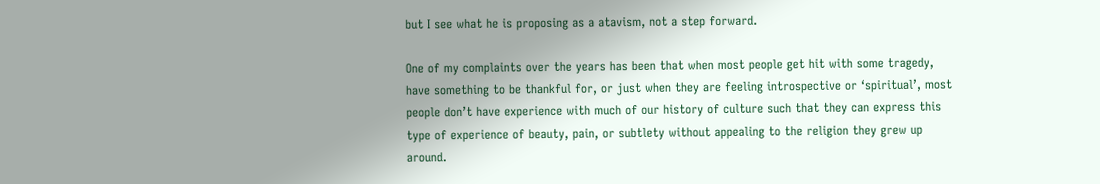but I see what he is proposing as a atavism, not a step forward.

One of my complaints over the years has been that when most people get hit with some tragedy, have something to be thankful for, or just when they are feeling introspective or ‘spiritual’, most people don’t have experience with much of our history of culture such that they can express this type of experience of beauty, pain, or subtlety without appealing to the religion they grew up around.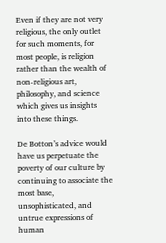Even if they are not very religious, the only outlet for such moments, for most people, is religion rather than the wealth of non-religious art, philosophy, and science which gives us insights into these things.

De Botton’s advice would have us perpetuate the poverty of our culture by continuing to associate the most base, unsophisticated, and untrue expressions of human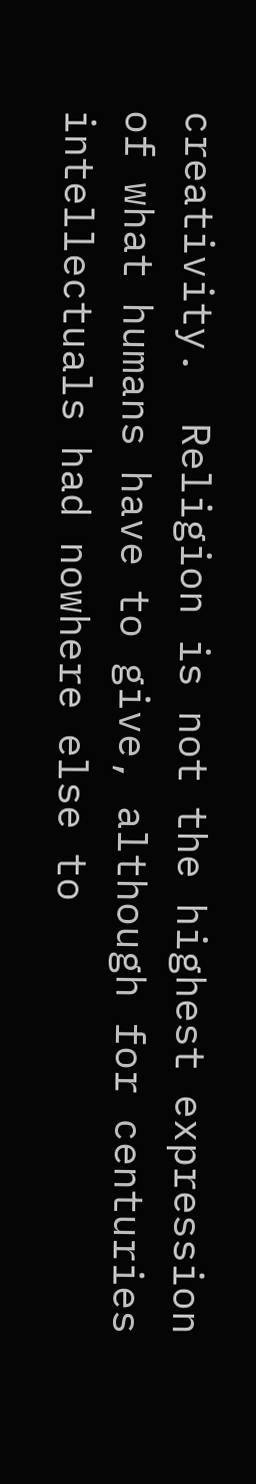creativity.  Religion is not the highest expression of what humans have to give, although for centuries intellectuals had nowhere else to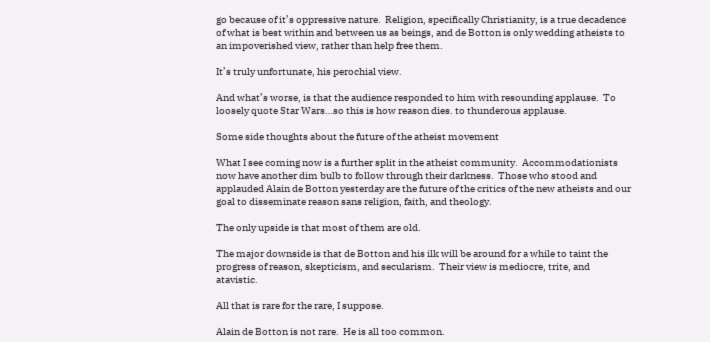go because of it’s oppressive nature.  Religion, specifically Christianity, is a true decadence of what is best within and between us as beings, and de Botton is only wedding atheists to an impoverished view, rather than help free them.

It’s truly unfortunate, his perochial view.

And what’s worse, is that the audience responded to him with resounding applause.  To loosely quote Star Wars…so this is how reason dies. to thunderous applause.

Some side thoughts about the future of the atheist movement

What I see coming now is a further split in the atheist community.  Accommodationists now have another dim bulb to follow through their darkness.  Those who stood and applauded Alain de Botton yesterday are the future of the critics of the new atheists and our goal to disseminate reason sans religion, faith, and theology.

The only upside is that most of them are old.

The major downside is that de Botton and his ilk will be around for a while to taint the progress of reason, skepticism, and secularism.  Their view is mediocre, trite, and atavistic.

All that is rare for the rare, I suppose.

Alain de Botton is not rare.  He is all too common.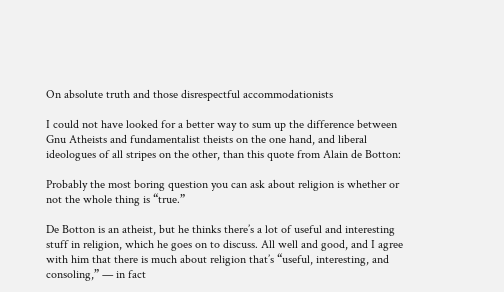On absolute truth and those disrespectful accommodationists

I could not have looked for a better way to sum up the difference between Gnu Atheists and fundamentalist theists on the one hand, and liberal ideologues of all stripes on the other, than this quote from Alain de Botton:

Probably the most boring question you can ask about religion is whether or not the whole thing is “true.”

De Botton is an atheist, but he thinks there’s a lot of useful and interesting stuff in religion, which he goes on to discuss. All well and good, and I agree with him that there is much about religion that’s “useful, interesting, and consoling,” — in fact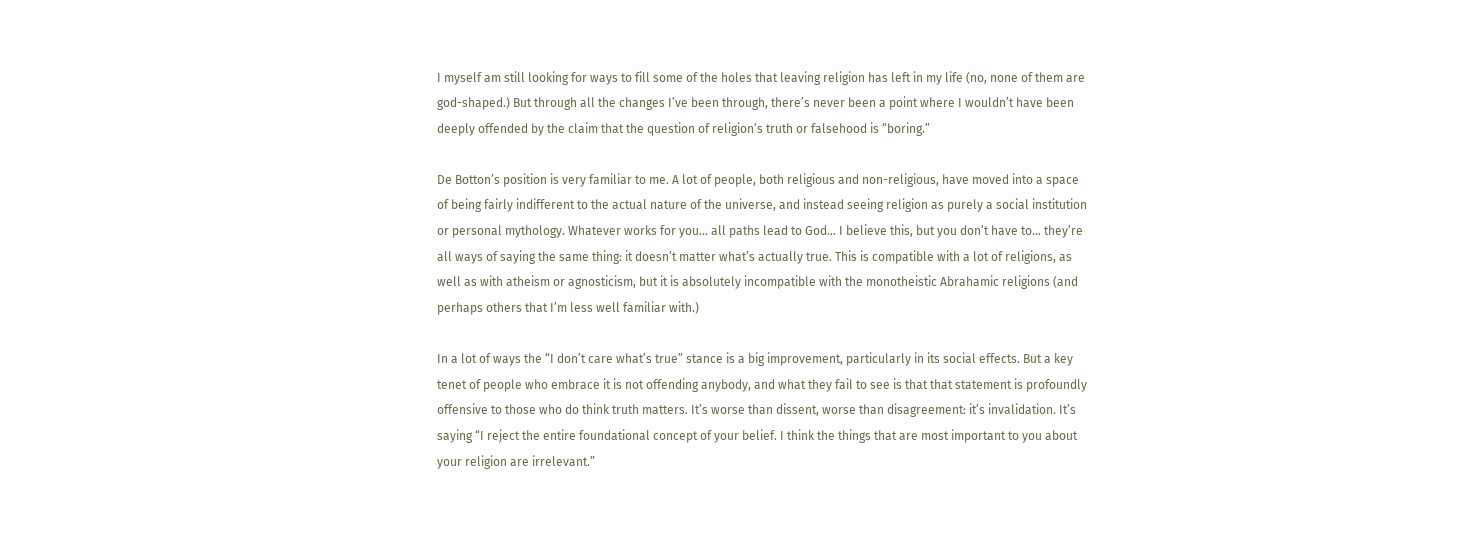I myself am still looking for ways to fill some of the holes that leaving religion has left in my life (no, none of them are god-shaped.) But through all the changes I’ve been through, there’s never been a point where I wouldn’t have been deeply offended by the claim that the question of religion’s truth or falsehood is “boring.”

De Botton’s position is very familiar to me. A lot of people, both religious and non-religious, have moved into a space of being fairly indifferent to the actual nature of the universe, and instead seeing religion as purely a social institution or personal mythology. Whatever works for you… all paths lead to God… I believe this, but you don’t have to… they’re all ways of saying the same thing: it doesn’t matter what’s actually true. This is compatible with a lot of religions, as well as with atheism or agnosticism, but it is absolutely incompatible with the monotheistic Abrahamic religions (and perhaps others that I’m less well familiar with.)

In a lot of ways the “I don’t care what’s true” stance is a big improvement, particularly in its social effects. But a key tenet of people who embrace it is not offending anybody, and what they fail to see is that that statement is profoundly offensive to those who do think truth matters. It’s worse than dissent, worse than disagreement: it’s invalidation. It’s saying “I reject the entire foundational concept of your belief. I think the things that are most important to you about your religion are irrelevant.”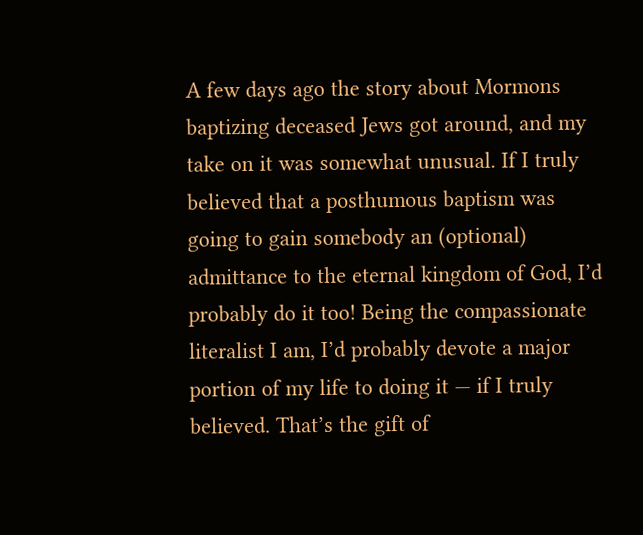A few days ago the story about Mormons baptizing deceased Jews got around, and my take on it was somewhat unusual. If I truly believed that a posthumous baptism was going to gain somebody an (optional) admittance to the eternal kingdom of God, I’d probably do it too! Being the compassionate literalist I am, I’d probably devote a major portion of my life to doing it — if I truly believed. That’s the gift of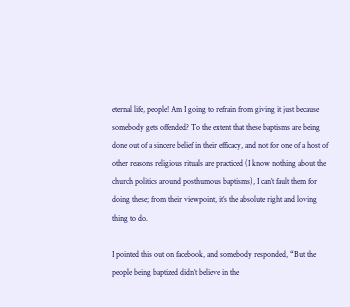eternal life, people! Am I going to refrain from giving it just because somebody gets offended? To the extent that these baptisms are being done out of a sincere belief in their efficacy, and not for one of a host of other reasons religious rituals are practiced (I know nothing about the church politics around posthumous baptisms), I can’t fault them for doing these; from their viewpoint, it’s the absolute right and loving thing to do.

I pointed this out on facebook, and somebody responded, “But the people being baptized didn’t believe in the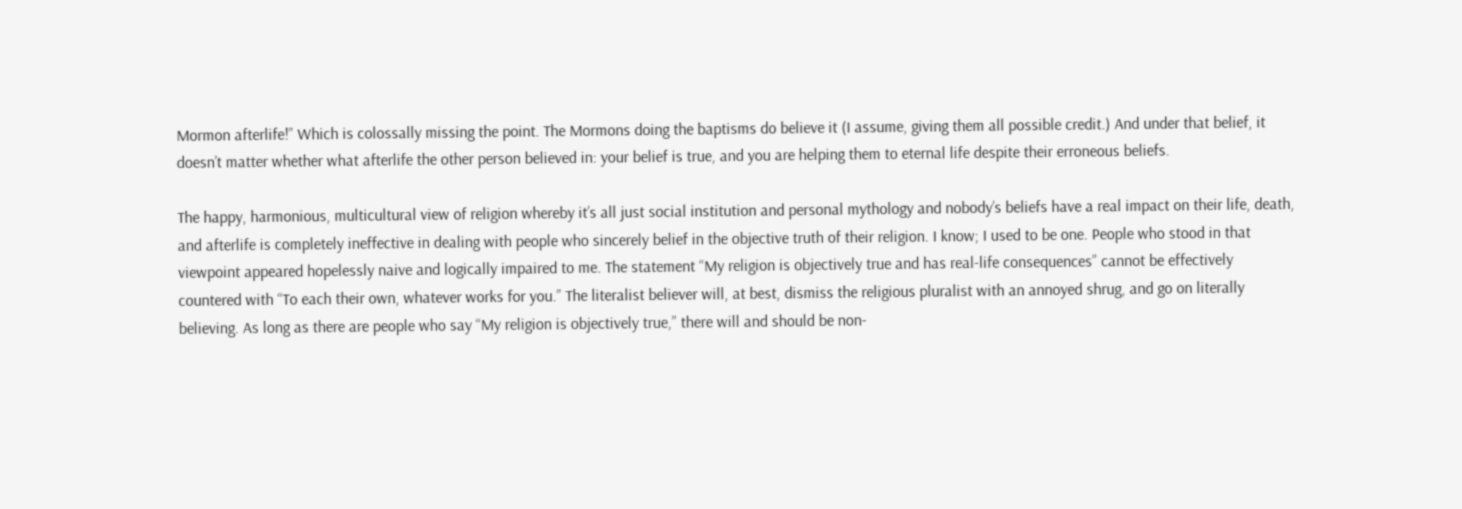Mormon afterlife!” Which is colossally missing the point. The Mormons doing the baptisms do believe it (I assume, giving them all possible credit.) And under that belief, it doesn’t matter whether what afterlife the other person believed in: your belief is true, and you are helping them to eternal life despite their erroneous beliefs.

The happy, harmonious, multicultural view of religion whereby it’s all just social institution and personal mythology and nobody’s beliefs have a real impact on their life, death, and afterlife is completely ineffective in dealing with people who sincerely belief in the objective truth of their religion. I know; I used to be one. People who stood in that viewpoint appeared hopelessly naive and logically impaired to me. The statement “My religion is objectively true and has real-life consequences” cannot be effectively countered with “To each their own, whatever works for you.” The literalist believer will, at best, dismiss the religious pluralist with an annoyed shrug, and go on literally believing. As long as there are people who say “My religion is objectively true,” there will and should be non-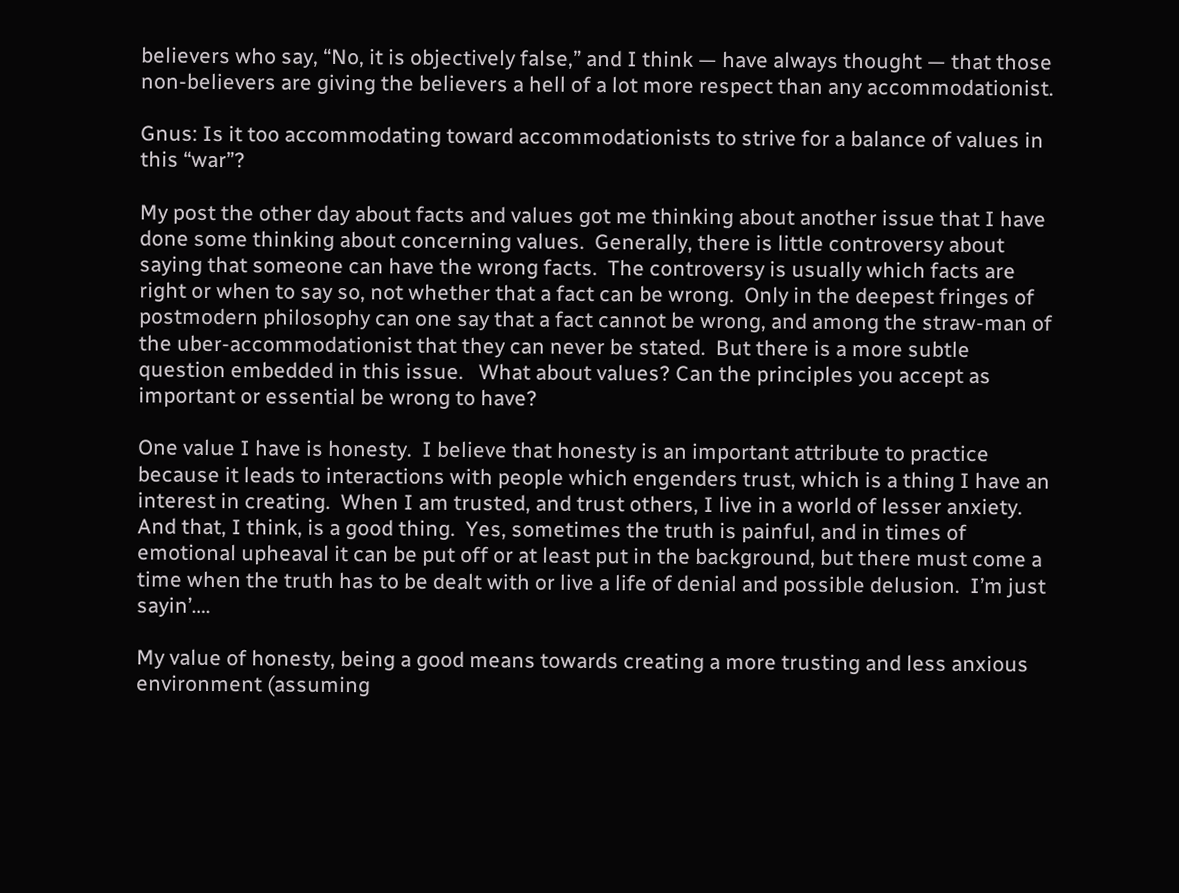believers who say, “No, it is objectively false,” and I think — have always thought — that those non-believers are giving the believers a hell of a lot more respect than any accommodationist.

Gnus: Is it too accommodating toward accommodationists to strive for a balance of values in this “war”?

My post the other day about facts and values got me thinking about another issue that I have done some thinking about concerning values.  Generally, there is little controversy about saying that someone can have the wrong facts.  The controversy is usually which facts are right or when to say so, not whether that a fact can be wrong.  Only in the deepest fringes of postmodern philosophy can one say that a fact cannot be wrong, and among the straw-man of the uber-accommodationist that they can never be stated.  But there is a more subtle question embedded in this issue.   What about values? Can the principles you accept as important or essential be wrong to have?

One value I have is honesty.  I believe that honesty is an important attribute to practice because it leads to interactions with people which engenders trust, which is a thing I have an interest in creating.  When I am trusted, and trust others, I live in a world of lesser anxiety.  And that, I think, is a good thing.  Yes, sometimes the truth is painful, and in times of emotional upheaval it can be put off or at least put in the background, but there must come a time when the truth has to be dealt with or live a life of denial and possible delusion.  I’m just sayin’….

My value of honesty, being a good means towards creating a more trusting and less anxious environment (assuming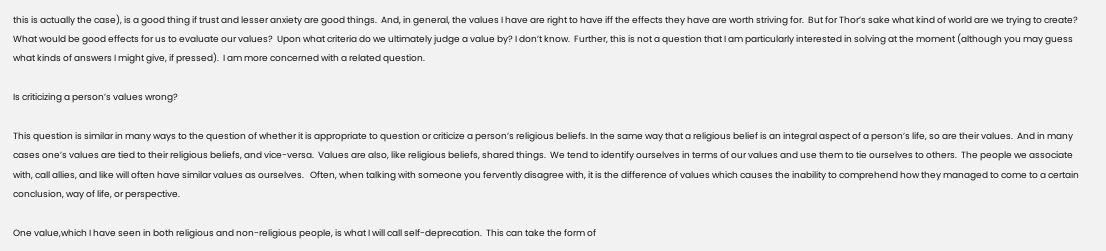this is actually the case), is a good thing if trust and lesser anxiety are good things.  And, in general, the values I have are right to have iff the effects they have are worth striving for.  But for Thor’s sake what kind of world are we trying to create?  What would be good effects for us to evaluate our values?  Upon what criteria do we ultimately judge a value by? I don’t know.  Further, this is not a question that I am particularly interested in solving at the moment (although you may guess what kinds of answers I might give, if pressed).  I am more concerned with a related question.

Is criticizing a person’s values wrong?

This question is similar in many ways to the question of whether it is appropriate to question or criticize a person’s religious beliefs. In the same way that a religious belief is an integral aspect of a person’s life, so are their values.  And in many cases one’s values are tied to their religious beliefs, and vice-versa.  Values are also, like religious beliefs, shared things.  We tend to identify ourselves in terms of our values and use them to tie ourselves to others.  The people we associate with, call allies, and like will often have similar values as ourselves.   Often, when talking with someone you fervently disagree with, it is the difference of values which causes the inability to comprehend how they managed to come to a certain conclusion, way of life, or perspective.

One value,which I have seen in both religious and non-religious people, is what I will call self-deprecation.  This can take the form of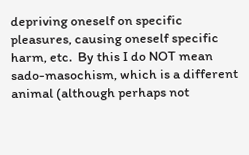depriving oneself on specific pleasures, causing oneself specific harm, etc.  By this I do NOT mean sado-masochism, which is a different animal (although perhaps not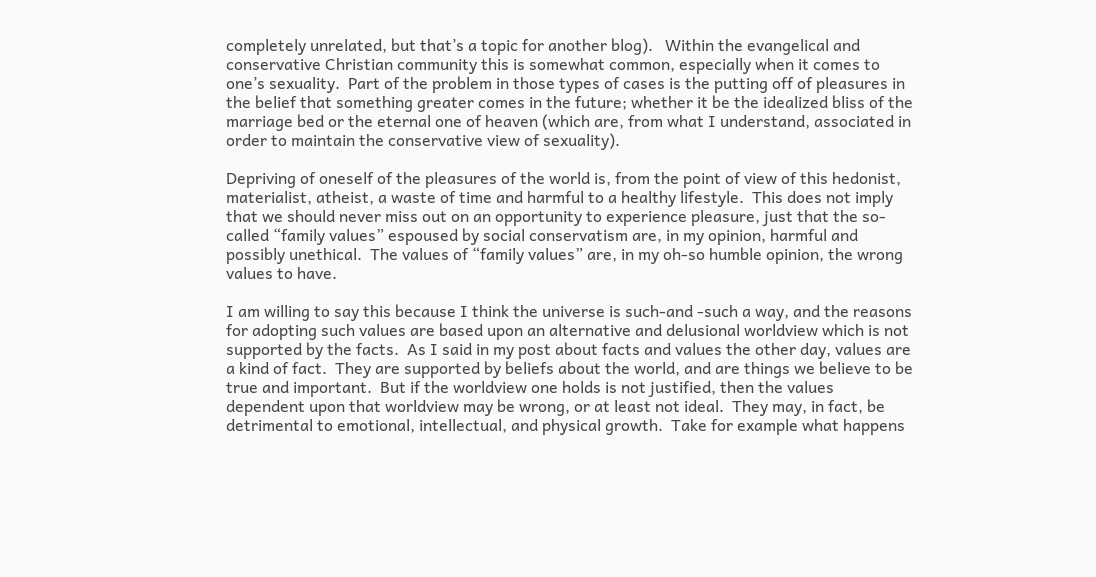completely unrelated, but that’s a topic for another blog).   Within the evangelical and conservative Christian community this is somewhat common, especially when it comes to one’s sexuality.  Part of the problem in those types of cases is the putting off of pleasures in the belief that something greater comes in the future; whether it be the idealized bliss of the marriage bed or the eternal one of heaven (which are, from what I understand, associated in order to maintain the conservative view of sexuality).

Depriving of oneself of the pleasures of the world is, from the point of view of this hedonist, materialist, atheist, a waste of time and harmful to a healthy lifestyle.  This does not imply that we should never miss out on an opportunity to experience pleasure, just that the so-called “family values” espoused by social conservatism are, in my opinion, harmful and possibly unethical.  The values of “family values” are, in my oh-so humble opinion, the wrong values to have.

I am willing to say this because I think the universe is such-and -such a way, and the reasons for adopting such values are based upon an alternative and delusional worldview which is not supported by the facts.  As I said in my post about facts and values the other day, values are a kind of fact.  They are supported by beliefs about the world, and are things we believe to be true and important.  But if the worldview one holds is not justified, then the values dependent upon that worldview may be wrong, or at least not ideal.  They may, in fact, be detrimental to emotional, intellectual, and physical growth.  Take for example what happens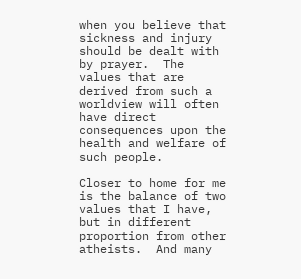when you believe that sickness and injury should be dealt with by prayer.  The values that are derived from such a worldview will often have direct consequences upon the health and welfare of such people.

Closer to home for me is the balance of two values that I have, but in different proportion from other atheists.  And many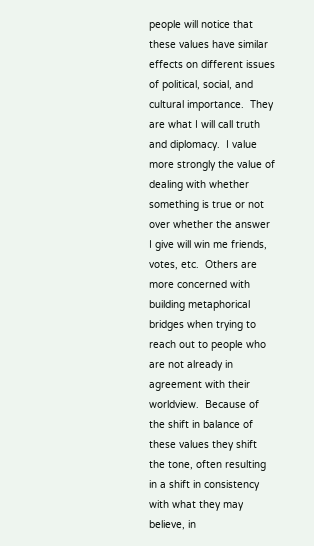people will notice that these values have similar effects on different issues of political, social, and cultural importance.  They are what I will call truth and diplomacy.  I value more strongly the value of dealing with whether something is true or not over whether the answer I give will win me friends, votes, etc.  Others are more concerned with building metaphorical bridges when trying to reach out to people who are not already in agreement with their worldview.  Because of the shift in balance of these values they shift the tone, often resulting in a shift in consistency with what they may believe, in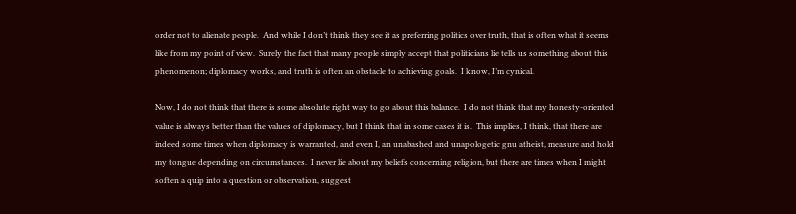order not to alienate people.  And while I don’t think they see it as preferring politics over truth, that is often what it seems like from my point of view.  Surely the fact that many people simply accept that politicians lie tells us something about this phenomenon; diplomacy works, and truth is often an obstacle to achieving goals.  I know, I’m cynical.

Now, I do not think that there is some absolute right way to go about this balance.  I do not think that my honesty-oriented value is always better than the values of diplomacy, but I think that in some cases it is.  This implies, I think, that there are indeed some times when diplomacy is warranted, and even I, an unabashed and unapologetic gnu atheist, measure and hold my tongue depending on circumstances.  I never lie about my beliefs concerning religion, but there are times when I might soften a quip into a question or observation, suggest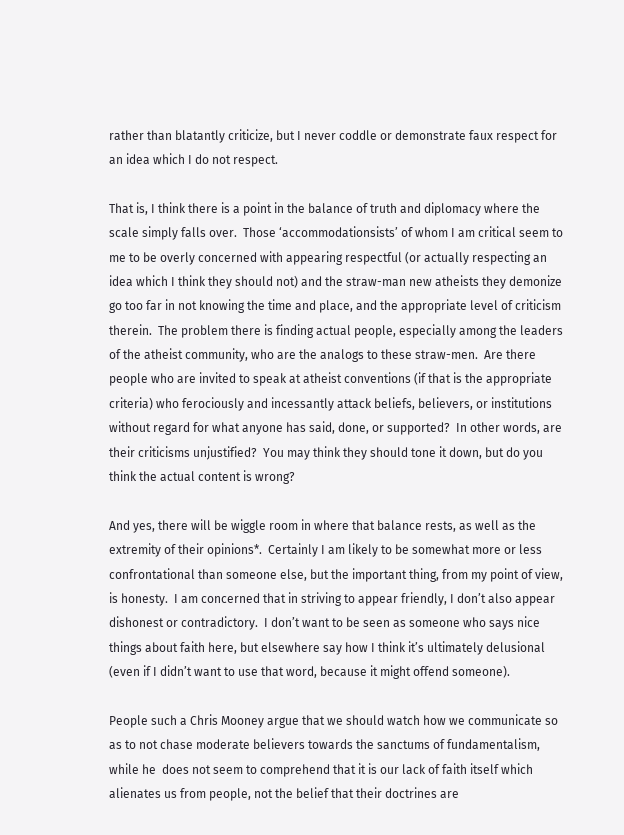rather than blatantly criticize, but I never coddle or demonstrate faux respect for an idea which I do not respect.

That is, I think there is a point in the balance of truth and diplomacy where the scale simply falls over.  Those ‘accommodationsists’ of whom I am critical seem to me to be overly concerned with appearing respectful (or actually respecting an idea which I think they should not) and the straw-man new atheists they demonize go too far in not knowing the time and place, and the appropriate level of criticism therein.  The problem there is finding actual people, especially among the leaders of the atheist community, who are the analogs to these straw-men.  Are there people who are invited to speak at atheist conventions (if that is the appropriate criteria) who ferociously and incessantly attack beliefs, believers, or institutions without regard for what anyone has said, done, or supported?  In other words, are their criticisms unjustified?  You may think they should tone it down, but do you think the actual content is wrong?

And yes, there will be wiggle room in where that balance rests, as well as the extremity of their opinions*.  Certainly I am likely to be somewhat more or less confrontational than someone else, but the important thing, from my point of view, is honesty.  I am concerned that in striving to appear friendly, I don’t also appear dishonest or contradictory.  I don’t want to be seen as someone who says nice things about faith here, but elsewhere say how I think it’s ultimately delusional (even if I didn’t want to use that word, because it might offend someone).

People such a Chris Mooney argue that we should watch how we communicate so as to not chase moderate believers towards the sanctums of fundamentalism, while he  does not seem to comprehend that it is our lack of faith itself which alienates us from people, not the belief that their doctrines are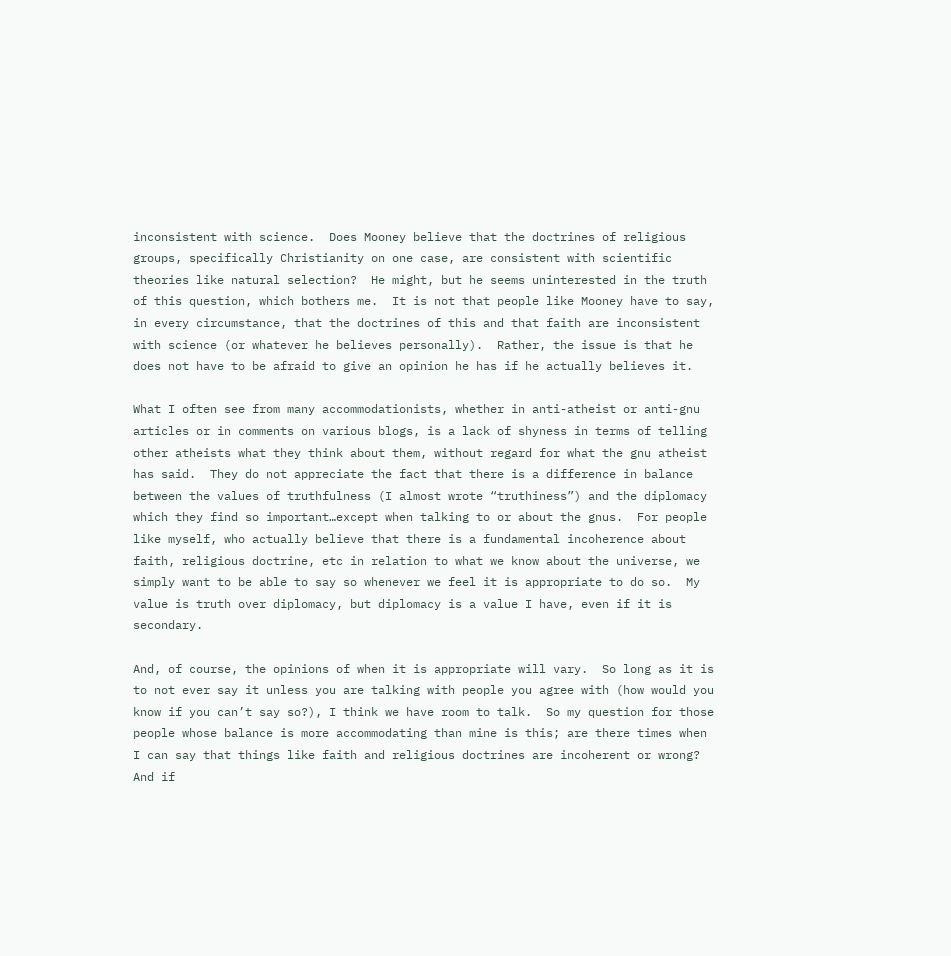inconsistent with science.  Does Mooney believe that the doctrines of religious groups, specifically Christianity on one case, are consistent with scientific theories like natural selection?  He might, but he seems uninterested in the truth of this question, which bothers me.  It is not that people like Mooney have to say, in every circumstance, that the doctrines of this and that faith are inconsistent with science (or whatever he believes personally).  Rather, the issue is that he does not have to be afraid to give an opinion he has if he actually believes it.

What I often see from many accommodationists, whether in anti-atheist or anti-gnu articles or in comments on various blogs, is a lack of shyness in terms of telling other atheists what they think about them, without regard for what the gnu atheist has said.  They do not appreciate the fact that there is a difference in balance between the values of truthfulness (I almost wrote “truthiness”) and the diplomacy which they find so important…except when talking to or about the gnus.  For people like myself, who actually believe that there is a fundamental incoherence about faith, religious doctrine, etc in relation to what we know about the universe, we simply want to be able to say so whenever we feel it is appropriate to do so.  My value is truth over diplomacy, but diplomacy is a value I have, even if it is secondary.

And, of course, the opinions of when it is appropriate will vary.  So long as it is to not ever say it unless you are talking with people you agree with (how would you know if you can’t say so?), I think we have room to talk.  So my question for those people whose balance is more accommodating than mine is this; are there times when I can say that things like faith and religious doctrines are incoherent or wrong?  And if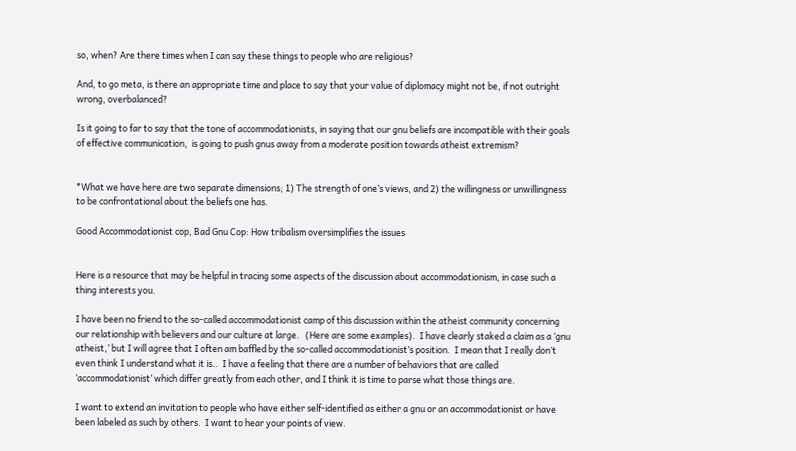so, when? Are there times when I can say these things to people who are religious?

And, to go meta, is there an appropriate time and place to say that your value of diplomacy might not be, if not outright wrong, overbalanced?

Is it going to far to say that the tone of accommodationists, in saying that our gnu beliefs are incompatible with their goals of effective communication,  is going to push gnus away from a moderate position towards atheist extremism?


*What we have here are two separate dimensions; 1) The strength of one’s views, and 2) the willingness or unwillingness to be confrontational about the beliefs one has.

Good Accommodationist cop, Bad Gnu Cop: How tribalism oversimplifies the issues


Here is a resource that may be helpful in tracing some aspects of the discussion about accommodationism, in case such a thing interests you.

I have been no friend to the so-called accommodationist camp of this discussion within the atheist community concerning our relationship with believers and our culture at large.   (Here are some examples).  I have clearly staked a claim as a ‘gnu atheist,’ but I will agree that I often am baffled by the so-called accommodationist’s position.  I mean that I really don’t even think I understand what it is..  I have a feeling that there are a number of behaviors that are called ‘accommodationist’ which differ greatly from each other, and I think it is time to parse what those things are.

I want to extend an invitation to people who have either self-identified as either a gnu or an accommodationist or have been labeled as such by others.  I want to hear your points of view.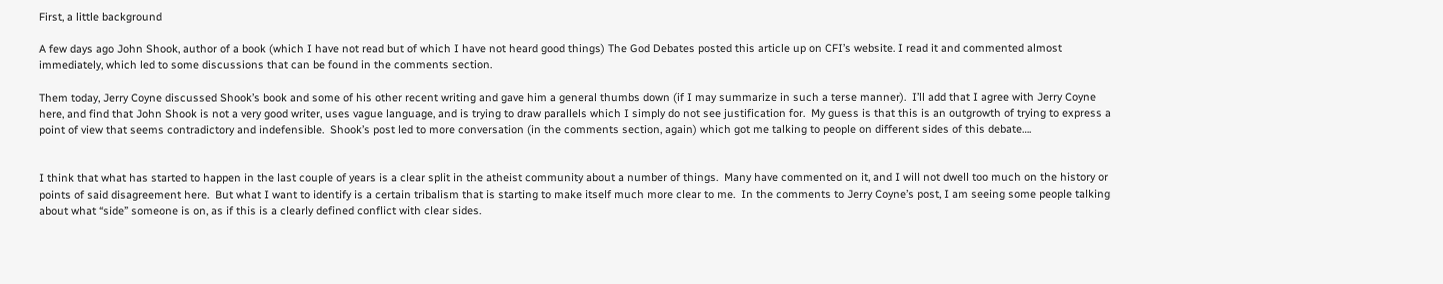First, a little background

A few days ago John Shook, author of a book (which I have not read but of which I have not heard good things) The God Debates posted this article up on CFI’s website. I read it and commented almost immediately, which led to some discussions that can be found in the comments section.

Them today, Jerry Coyne discussed Shook’s book and some of his other recent writing and gave him a general thumbs down (if I may summarize in such a terse manner).  I’ll add that I agree with Jerry Coyne here, and find that John Shook is not a very good writer, uses vague language, and is trying to draw parallels which I simply do not see justification for.  My guess is that this is an outgrowth of trying to express a point of view that seems contradictory and indefensible.  Shook’s post led to more conversation (in the comments section, again) which got me talking to people on different sides of this debate….


I think that what has started to happen in the last couple of years is a clear split in the atheist community about a number of things.  Many have commented on it, and I will not dwell too much on the history or points of said disagreement here.  But what I want to identify is a certain tribalism that is starting to make itself much more clear to me.  In the comments to Jerry Coyne’s post, I am seeing some people talking about what “side” someone is on, as if this is a clearly defined conflict with clear sides.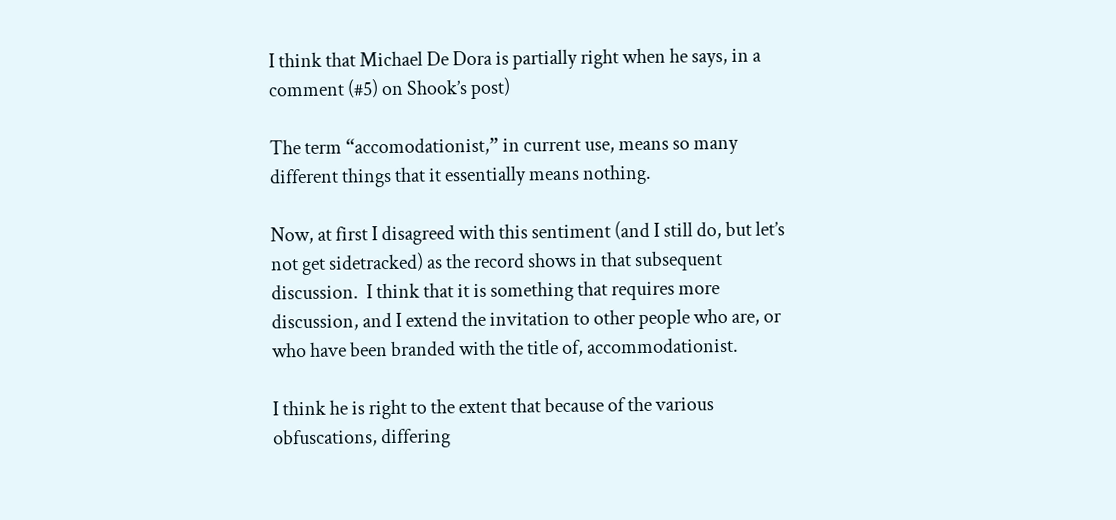I think that Michael De Dora is partially right when he says, in a comment (#5) on Shook’s post)

The term “accomodationist,” in current use, means so many different things that it essentially means nothing.

Now, at first I disagreed with this sentiment (and I still do, but let’s not get sidetracked) as the record shows in that subsequent discussion.  I think that it is something that requires more discussion, and I extend the invitation to other people who are, or who have been branded with the title of, accommodationist.

I think he is right to the extent that because of the various obfuscations, differing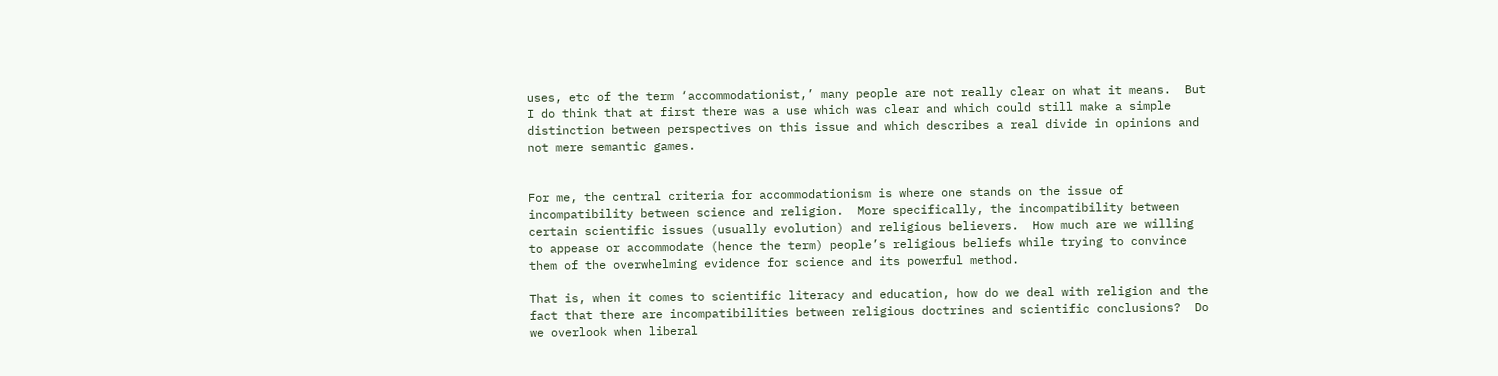uses, etc of the term ‘accommodationist,’ many people are not really clear on what it means.  But I do think that at first there was a use which was clear and which could still make a simple distinction between perspectives on this issue and which describes a real divide in opinions and not mere semantic games.


For me, the central criteria for accommodationism is where one stands on the issue of incompatibility between science and religion.  More specifically, the incompatibility between certain scientific issues (usually evolution) and religious believers.  How much are we willing to appease or accommodate (hence the term) people’s religious beliefs while trying to convince them of the overwhelming evidence for science and its powerful method.

That is, when it comes to scientific literacy and education, how do we deal with religion and the fact that there are incompatibilities between religious doctrines and scientific conclusions?  Do we overlook when liberal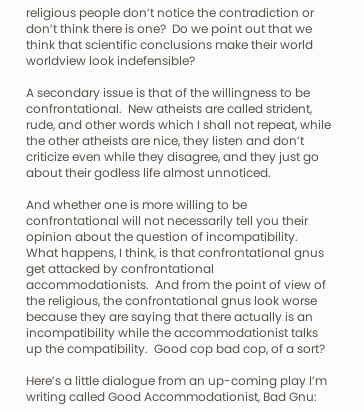religious people don’t notice the contradiction or don’t think there is one?  Do we point out that we think that scientific conclusions make their world worldview look indefensible?

A secondary issue is that of the willingness to be confrontational.  New atheists are called strident, rude, and other words which I shall not repeat, while the other atheists are nice, they listen and don’t criticize even while they disagree, and they just go about their godless life almost unnoticed.

And whether one is more willing to be confrontational will not necessarily tell you their opinion about the question of incompatibility.  What happens, I think, is that confrontational gnus get attacked by confrontational accommodationists.  And from the point of view of the religious, the confrontational gnus look worse because they are saying that there actually is an incompatibility while the accommodationist talks up the compatibility.  Good cop bad cop, of a sort?

Here’s a little dialogue from an up-coming play I’m writing called Good Accommodationist, Bad Gnu: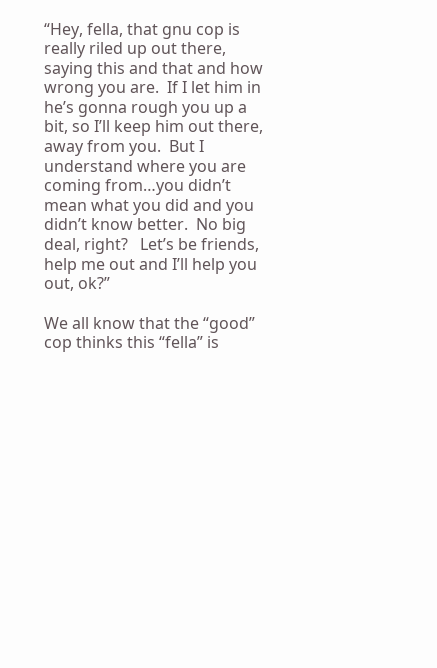“Hey, fella, that gnu cop is really riled up out there, saying this and that and how wrong you are.  If I let him in he’s gonna rough you up a bit, so I’ll keep him out there, away from you.  But I understand where you are coming from…you didn’t mean what you did and you didn’t know better.  No big deal, right?   Let’s be friends, help me out and I’ll help you out, ok?”

We all know that the “good” cop thinks this “fella” is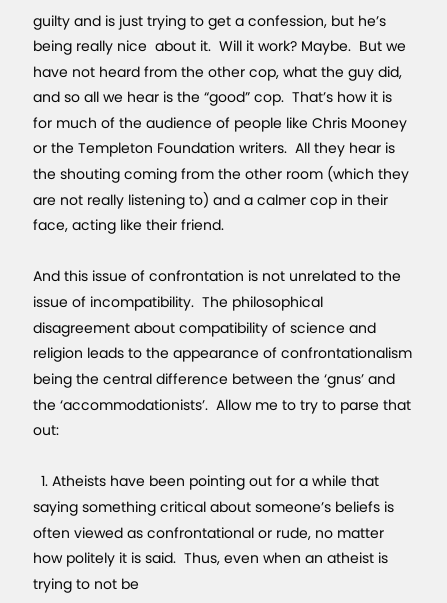guilty and is just trying to get a confession, but he’s being really nice  about it.  Will it work? Maybe.  But we have not heard from the other cop, what the guy did, and so all we hear is the “good” cop.  That’s how it is for much of the audience of people like Chris Mooney or the Templeton Foundation writers.  All they hear is the shouting coming from the other room (which they are not really listening to) and a calmer cop in their face, acting like their friend.

And this issue of confrontation is not unrelated to the issue of incompatibility.  The philosophical disagreement about compatibility of science and religion leads to the appearance of confrontationalism being the central difference between the ‘gnus’ and the ‘accommodationists’.  Allow me to try to parse that out:

  1. Atheists have been pointing out for a while that saying something critical about someone’s beliefs is often viewed as confrontational or rude, no matter how politely it is said.  Thus, even when an atheist is trying to not be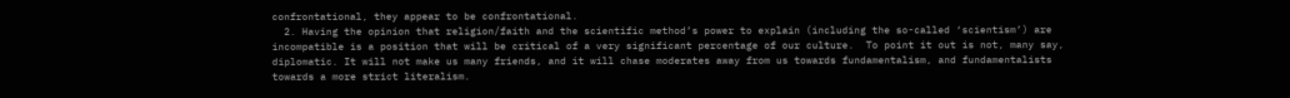confrontational, they appear to be confrontational.
  2. Having the opinion that religion/faith and the scientific method’s power to explain (including the so-called ‘scientism’) are incompatible is a position that will be critical of a very significant percentage of our culture.  To point it out is not, many say, diplomatic. It will not make us many friends, and it will chase moderates away from us towards fundamentalism, and fundamentalists towards a more strict literalism.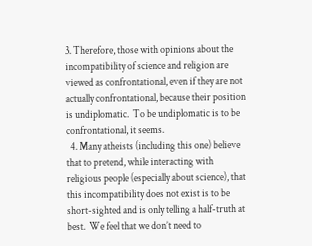3. Therefore, those with opinions about the incompatibility of science and religion are viewed as confrontational, even if they are not actually confrontational, because their position is undiplomatic.  To be undiplomatic is to be confrontational, it seems.
  4. Many atheists (including this one) believe that to pretend, while interacting with religious people (especially about science), that this incompatibility does not exist is to be short-sighted and is only telling a half-truth at best.  We feel that we don’t need to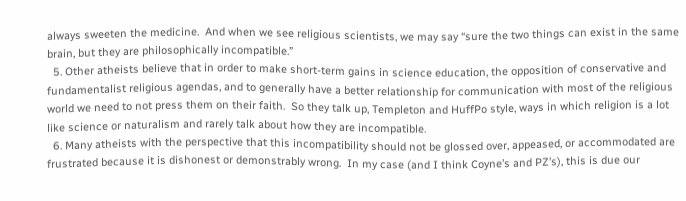always sweeten the medicine.  And when we see religious scientists, we may say “sure the two things can exist in the same brain, but they are philosophically incompatible.”
  5. Other atheists believe that in order to make short-term gains in science education, the opposition of conservative and fundamentalist religious agendas, and to generally have a better relationship for communication with most of the religious world we need to not press them on their faith.  So they talk up, Templeton and HuffPo style, ways in which religion is a lot like science or naturalism and rarely talk about how they are incompatible.
  6. Many atheists with the perspective that this incompatibility should not be glossed over, appeased, or accommodated are frustrated because it is dishonest or demonstrably wrong.  In my case (and I think Coyne’s and PZ’s), this is due our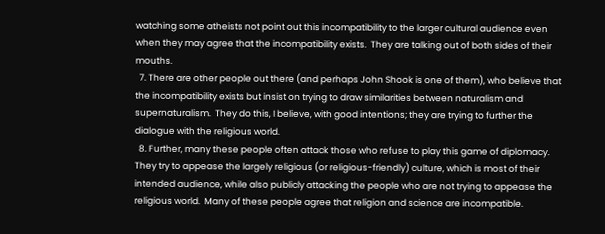watching some atheists not point out this incompatibility to the larger cultural audience even when they may agree that the incompatibility exists.  They are talking out of both sides of their mouths.
  7. There are other people out there (and perhaps John Shook is one of them), who believe that the incompatibility exists but insist on trying to draw similarities between naturalism and supernaturalism.  They do this, I believe, with good intentions; they are trying to further the dialogue with the religious world.
  8. Further, many these people often attack those who refuse to play this game of diplomacy.  They try to appease the largely religious (or religious-friendly) culture, which is most of their intended audience, while also publicly attacking the people who are not trying to appease the religious world.  Many of these people agree that religion and science are incompatible.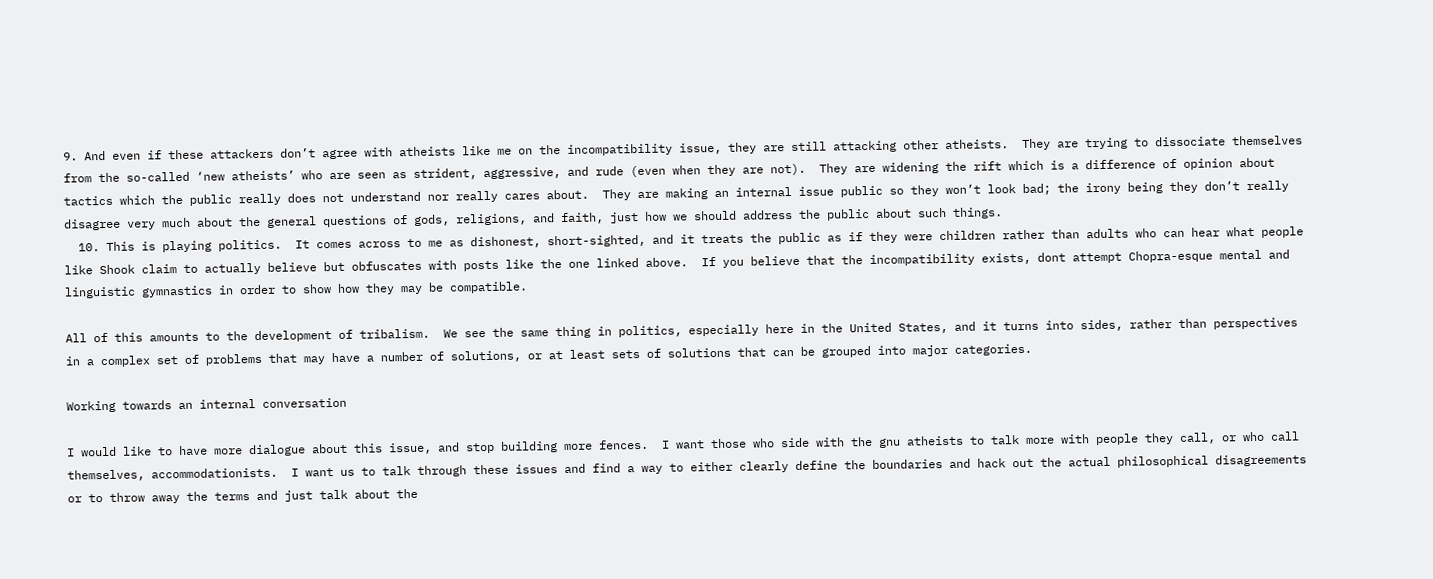9. And even if these attackers don’t agree with atheists like me on the incompatibility issue, they are still attacking other atheists.  They are trying to dissociate themselves from the so-called ‘new atheists’ who are seen as strident, aggressive, and rude (even when they are not).  They are widening the rift which is a difference of opinion about tactics which the public really does not understand nor really cares about.  They are making an internal issue public so they won’t look bad; the irony being they don’t really disagree very much about the general questions of gods, religions, and faith, just how we should address the public about such things.
  10. This is playing politics.  It comes across to me as dishonest, short-sighted, and it treats the public as if they were children rather than adults who can hear what people like Shook claim to actually believe but obfuscates with posts like the one linked above.  If you believe that the incompatibility exists, dont attempt Chopra-esque mental and linguistic gymnastics in order to show how they may be compatible.

All of this amounts to the development of tribalism.  We see the same thing in politics, especially here in the United States, and it turns into sides, rather than perspectives in a complex set of problems that may have a number of solutions, or at least sets of solutions that can be grouped into major categories.

Working towards an internal conversation

I would like to have more dialogue about this issue, and stop building more fences.  I want those who side with the gnu atheists to talk more with people they call, or who call themselves, accommodationists.  I want us to talk through these issues and find a way to either clearly define the boundaries and hack out the actual philosophical disagreements or to throw away the terms and just talk about the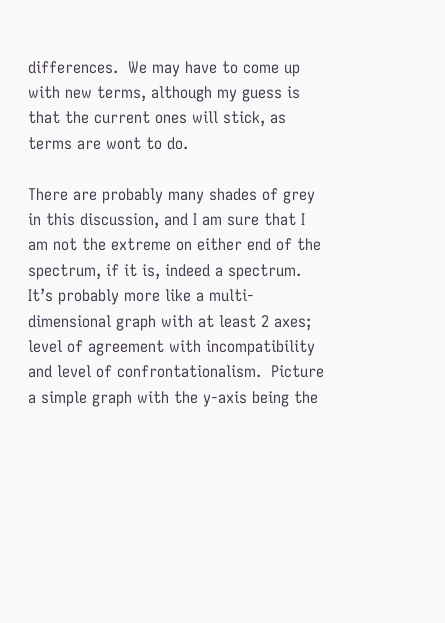differences.  We may have to come up with new terms, although my guess is that the current ones will stick, as terms are wont to do.

There are probably many shades of grey in this discussion, and I am sure that I am not the extreme on either end of the spectrum, if it is, indeed a spectrum.  It’s probably more like a multi-dimensional graph with at least 2 axes; level of agreement with incompatibility and level of confrontationalism.  Picture a simple graph with the y-axis being the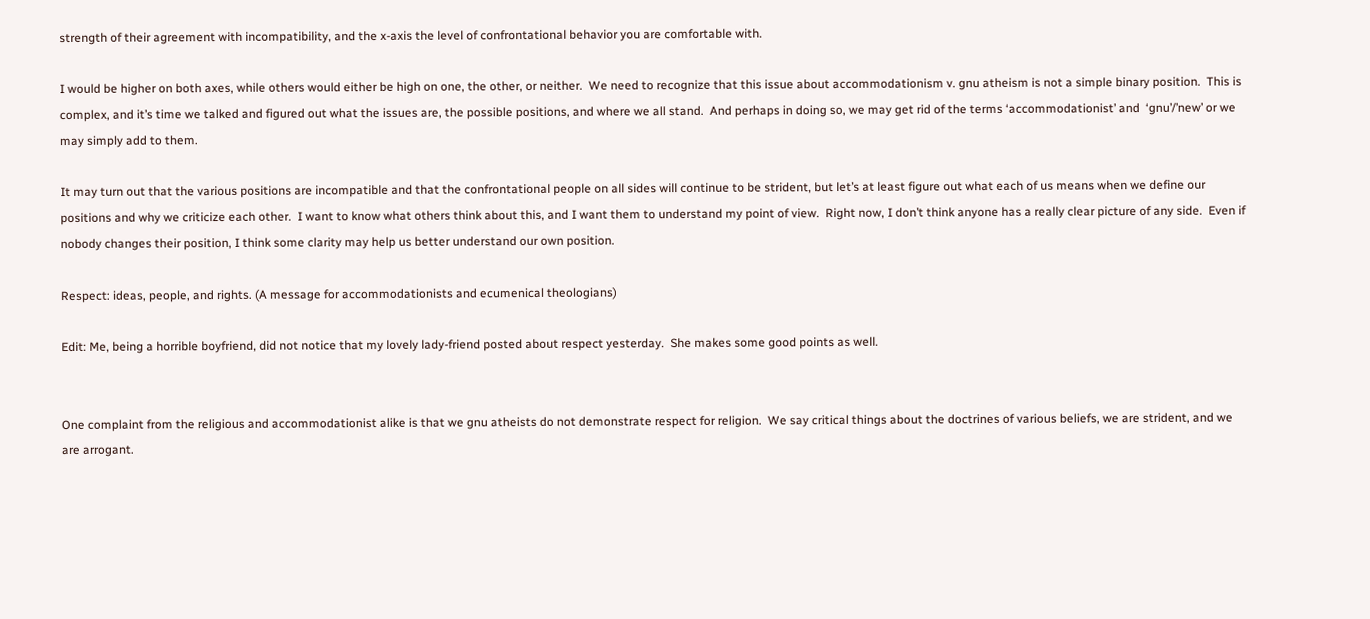strength of their agreement with incompatibility, and the x-axis the level of confrontational behavior you are comfortable with.

I would be higher on both axes, while others would either be high on one, the other, or neither.  We need to recognize that this issue about accommodationism v. gnu atheism is not a simple binary position.  This is complex, and it’s time we talked and figured out what the issues are, the possible positions, and where we all stand.  And perhaps in doing so, we may get rid of the terms ‘accommodationist’ and  ‘gnu’/’new’ or we may simply add to them.

It may turn out that the various positions are incompatible and that the confrontational people on all sides will continue to be strident, but let’s at least figure out what each of us means when we define our positions and why we criticize each other.  I want to know what others think about this, and I want them to understand my point of view.  Right now, I don’t think anyone has a really clear picture of any side.  Even if nobody changes their position, I think some clarity may help us better understand our own position.

Respect: ideas, people, and rights. (A message for accommodationists and ecumenical theologians)

Edit: Me, being a horrible boyfriend, did not notice that my lovely lady-friend posted about respect yesterday.  She makes some good points as well.


One complaint from the religious and accommodationist alike is that we gnu atheists do not demonstrate respect for religion.  We say critical things about the doctrines of various beliefs, we are strident, and we are arrogant.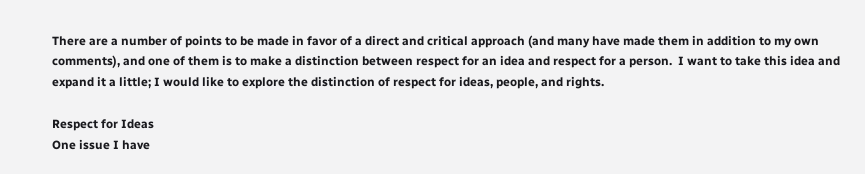There are a number of points to be made in favor of a direct and critical approach (and many have made them in addition to my own comments), and one of them is to make a distinction between respect for an idea and respect for a person.  I want to take this idea and expand it a little; I would like to explore the distinction of respect for ideas, people, and rights.

Respect for Ideas
One issue I have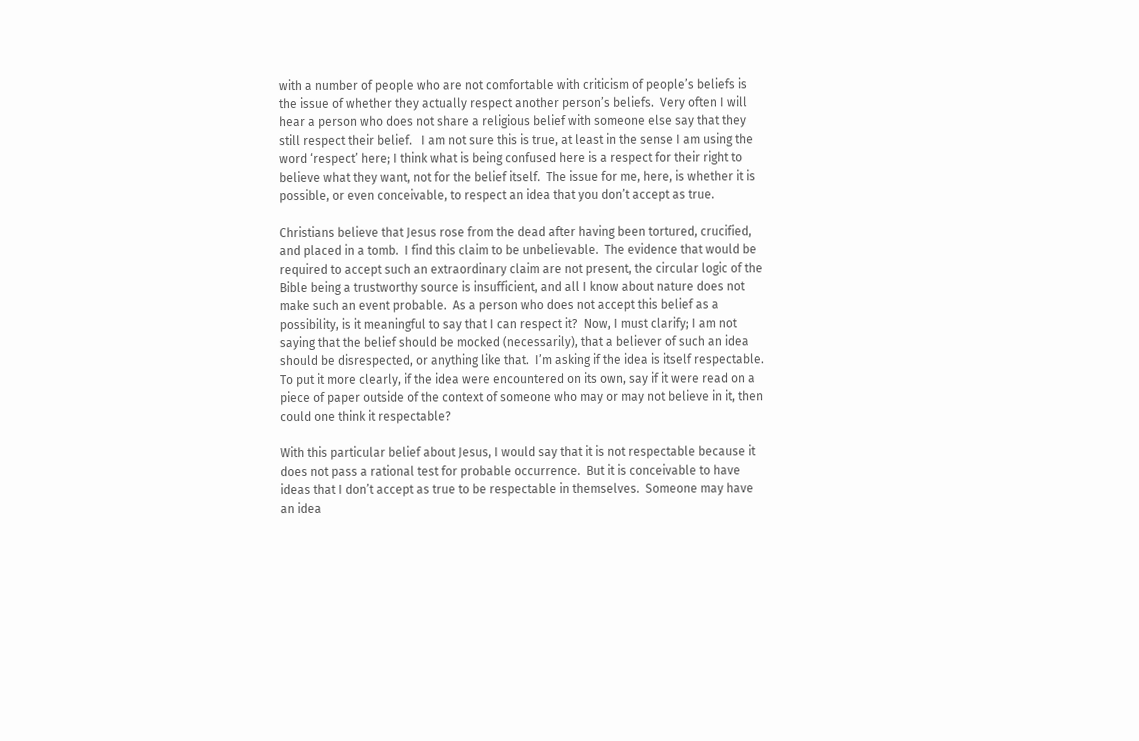with a number of people who are not comfortable with criticism of people’s beliefs is the issue of whether they actually respect another person’s beliefs.  Very often I will hear a person who does not share a religious belief with someone else say that they still respect their belief.   I am not sure this is true, at least in the sense I am using the word ‘respect’ here; I think what is being confused here is a respect for their right to believe what they want, not for the belief itself.  The issue for me, here, is whether it is possible, or even conceivable, to respect an idea that you don’t accept as true.

Christians believe that Jesus rose from the dead after having been tortured, crucified, and placed in a tomb.  I find this claim to be unbelievable.  The evidence that would be required to accept such an extraordinary claim are not present, the circular logic of the Bible being a trustworthy source is insufficient, and all I know about nature does not make such an event probable.  As a person who does not accept this belief as a possibility, is it meaningful to say that I can respect it?  Now, I must clarify; I am not saying that the belief should be mocked (necessarily), that a believer of such an idea should be disrespected, or anything like that.  I’m asking if the idea is itself respectable.   To put it more clearly, if the idea were encountered on its own, say if it were read on a piece of paper outside of the context of someone who may or may not believe in it, then could one think it respectable?

With this particular belief about Jesus, I would say that it is not respectable because it does not pass a rational test for probable occurrence.  But it is conceivable to have ideas that I don’t accept as true to be respectable in themselves.  Someone may have an idea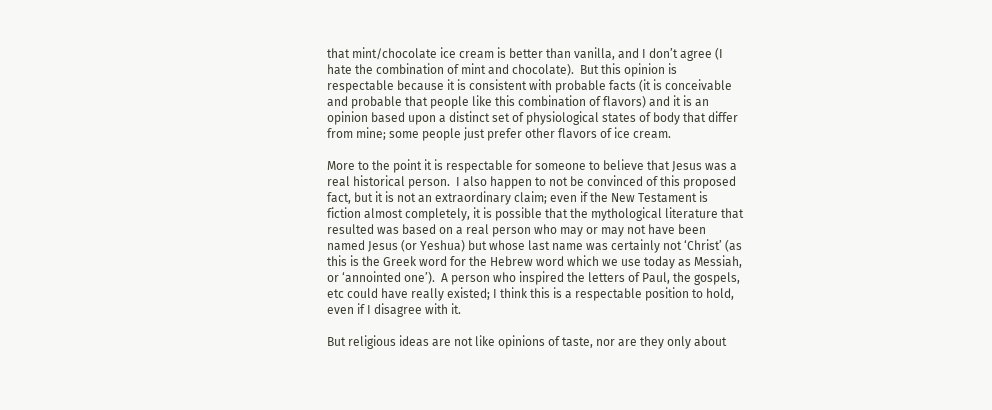that mint/chocolate ice cream is better than vanilla, and I don’t agree (I hate the combination of mint and chocolate).  But this opinion is respectable because it is consistent with probable facts (it is conceivable and probable that people like this combination of flavors) and it is an opinion based upon a distinct set of physiological states of body that differ from mine; some people just prefer other flavors of ice cream.

More to the point it is respectable for someone to believe that Jesus was a real historical person.  I also happen to not be convinced of this proposed fact, but it is not an extraordinary claim; even if the New Testament is fiction almost completely, it is possible that the mythological literature that resulted was based on a real person who may or may not have been named Jesus (or Yeshua) but whose last name was certainly not ‘Christ’ (as this is the Greek word for the Hebrew word which we use today as Messiah, or ‘annointed one’).  A person who inspired the letters of Paul, the gospels, etc could have really existed; I think this is a respectable position to hold, even if I disagree with it.

But religious ideas are not like opinions of taste, nor are they only about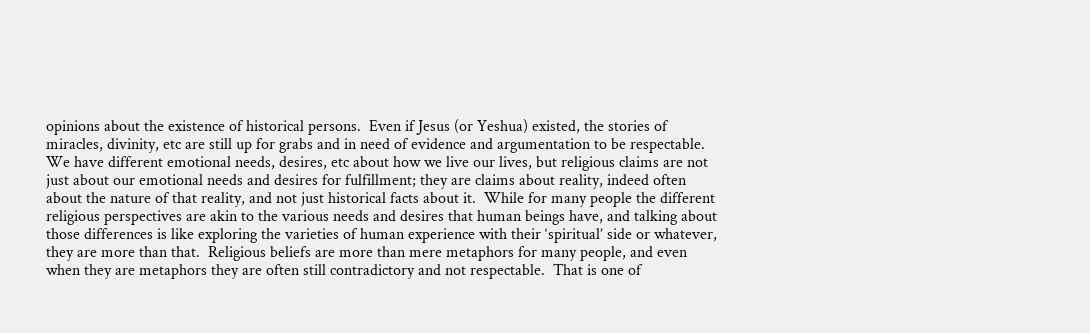opinions about the existence of historical persons.  Even if Jesus (or Yeshua) existed, the stories of miracles, divinity, etc are still up for grabs and in need of evidence and argumentation to be respectable.  We have different emotional needs, desires, etc about how we live our lives, but religious claims are not just about our emotional needs and desires for fulfillment; they are claims about reality, indeed often about the nature of that reality, and not just historical facts about it.  While for many people the different religious perspectives are akin to the various needs and desires that human beings have, and talking about those differences is like exploring the varieties of human experience with their ‘spiritual’ side or whatever, they are more than that.  Religious beliefs are more than mere metaphors for many people, and even when they are metaphors they are often still contradictory and not respectable.  That is one of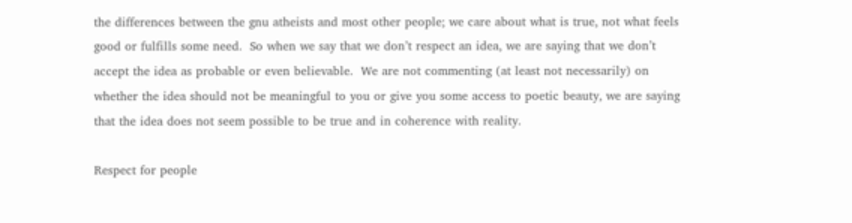the differences between the gnu atheists and most other people; we care about what is true, not what feels good or fulfills some need.  So when we say that we don’t respect an idea, we are saying that we don’t accept the idea as probable or even believable.  We are not commenting (at least not necessarily) on whether the idea should not be meaningful to you or give you some access to poetic beauty, we are saying that the idea does not seem possible to be true and in coherence with reality.

Respect for people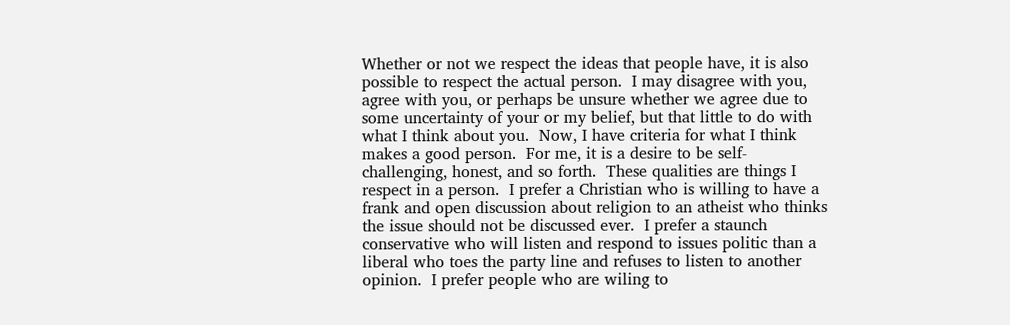Whether or not we respect the ideas that people have, it is also possible to respect the actual person.  I may disagree with you, agree with you, or perhaps be unsure whether we agree due to some uncertainty of your or my belief, but that little to do with what I think about you.  Now, I have criteria for what I think makes a good person.  For me, it is a desire to be self-challenging, honest, and so forth.  These qualities are things I respect in a person.  I prefer a Christian who is willing to have a frank and open discussion about religion to an atheist who thinks the issue should not be discussed ever.  I prefer a staunch conservative who will listen and respond to issues politic than a liberal who toes the party line and refuses to listen to another opinion.  I prefer people who are wiling to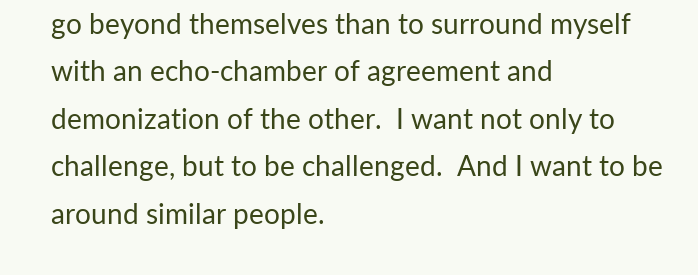go beyond themselves than to surround myself with an echo-chamber of agreement and demonization of the other.  I want not only to challenge, but to be challenged.  And I want to be around similar people.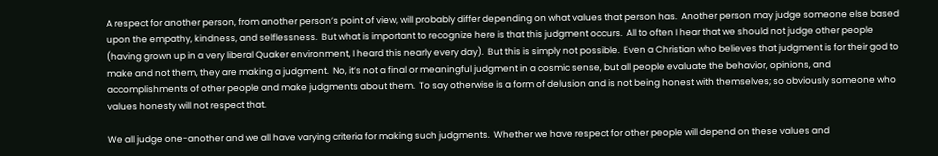A respect for another person, from another person’s point of view, will probably differ depending on what values that person has.  Another person may judge someone else based upon the empathy, kindness, and selflessness.  But what is important to recognize here is that this judgment occurs.  All to often I hear that we should not judge other people (having grown up in a very liberal Quaker environment, I heard this nearly every day).  But this is simply not possible.  Even a Christian who believes that judgment is for their god to make and not them, they are making a judgment.  No, it’s not a final or meaningful judgment in a cosmic sense, but all people evaluate the behavior, opinions, and accomplishments of other people and make judgments about them.  To say otherwise is a form of delusion and is not being honest with themselves; so obviously someone who values honesty will not respect that.

We all judge one-another and we all have varying criteria for making such judgments.  Whether we have respect for other people will depend on these values and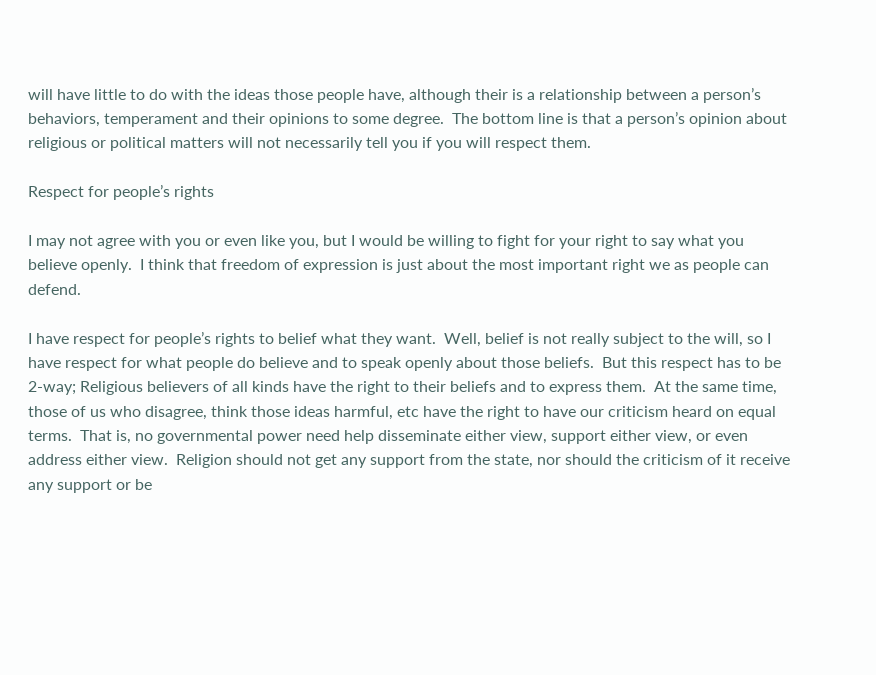will have little to do with the ideas those people have, although their is a relationship between a person’s behaviors, temperament and their opinions to some degree.  The bottom line is that a person’s opinion about religious or political matters will not necessarily tell you if you will respect them.

Respect for people’s rights

I may not agree with you or even like you, but I would be willing to fight for your right to say what you believe openly.  I think that freedom of expression is just about the most important right we as people can defend.

I have respect for people’s rights to belief what they want.  Well, belief is not really subject to the will, so I have respect for what people do believe and to speak openly about those beliefs.  But this respect has to be 2-way; Religious believers of all kinds have the right to their beliefs and to express them.  At the same time, those of us who disagree, think those ideas harmful, etc have the right to have our criticism heard on equal terms.  That is, no governmental power need help disseminate either view, support either view, or even address either view.  Religion should not get any support from the state, nor should the criticism of it receive any support or be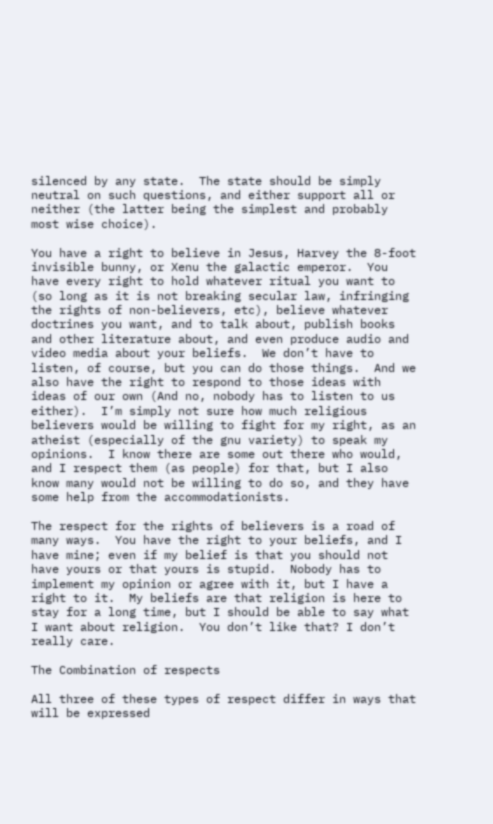silenced by any state.  The state should be simply neutral on such questions, and either support all or neither (the latter being the simplest and probably most wise choice).

You have a right to believe in Jesus, Harvey the 8-foot invisible bunny, or Xenu the galactic emperor.  You have every right to hold whatever ritual you want to (so long as it is not breaking secular law, infringing the rights of non-believers, etc), believe whatever doctrines you want, and to talk about, publish books and other literature about, and even produce audio and video media about your beliefs.  We don’t have to listen, of course, but you can do those things.  And we also have the right to respond to those ideas with ideas of our own (And no, nobody has to listen to us either).  I’m simply not sure how much religious believers would be willing to fight for my right, as an atheist (especially of the gnu variety) to speak my opinions.  I know there are some out there who would, and I respect them (as people) for that, but I also know many would not be willing to do so, and they have some help from the accommodationists.

The respect for the rights of believers is a road of many ways.  You have the right to your beliefs, and I have mine; even if my belief is that you should not have yours or that yours is stupid.  Nobody has to implement my opinion or agree with it, but I have a right to it.  My beliefs are that religion is here to stay for a long time, but I should be able to say what I want about religion.  You don’t like that? I don’t really care.

The Combination of respects

All three of these types of respect differ in ways that will be expressed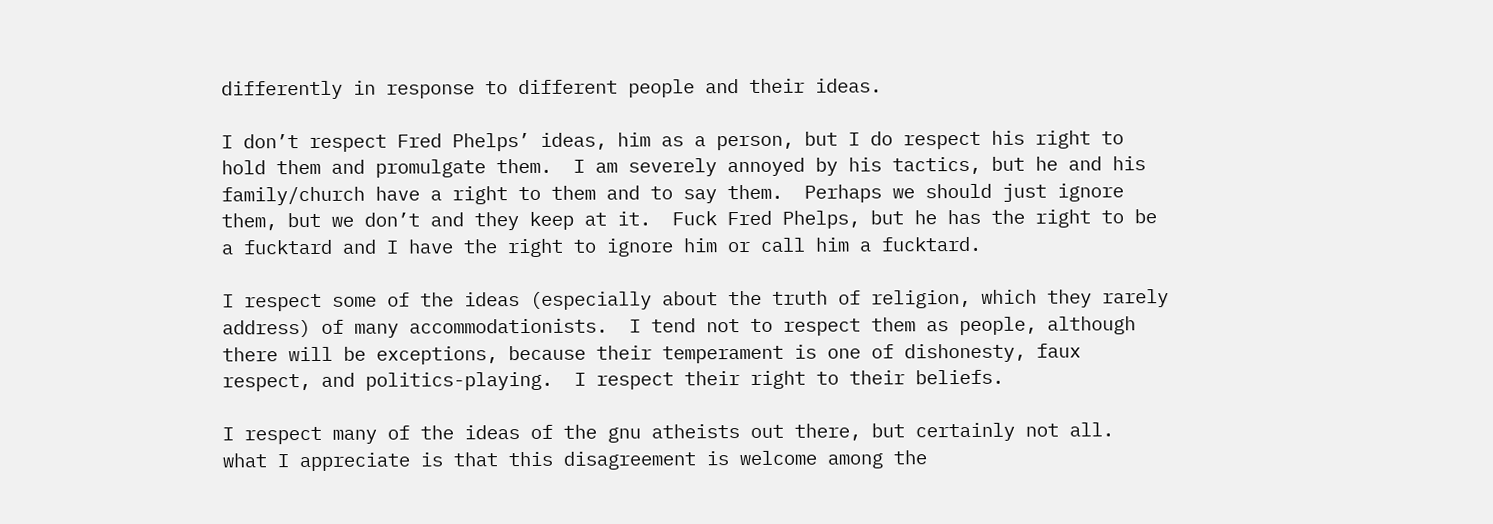differently in response to different people and their ideas.

I don’t respect Fred Phelps’ ideas, him as a person, but I do respect his right to hold them and promulgate them.  I am severely annoyed by his tactics, but he and his family/church have a right to them and to say them.  Perhaps we should just ignore them, but we don’t and they keep at it.  Fuck Fred Phelps, but he has the right to be a fucktard and I have the right to ignore him or call him a fucktard.

I respect some of the ideas (especially about the truth of religion, which they rarely address) of many accommodationists.  I tend not to respect them as people, although there will be exceptions, because their temperament is one of dishonesty, faux respect, and politics-playing.  I respect their right to their beliefs.

I respect many of the ideas of the gnu atheists out there, but certainly not all.  what I appreciate is that this disagreement is welcome among the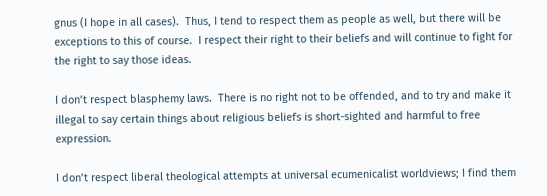gnus (I hope in all cases).  Thus, I tend to respect them as people as well, but there will be exceptions to this of course.  I respect their right to their beliefs and will continue to fight for the right to say those ideas.

I don’t respect blasphemy laws.  There is no right not to be offended, and to try and make it illegal to say certain things about religious beliefs is short-sighted and harmful to free expression.

I don’t respect liberal theological attempts at universal ecumenicalist worldviews; I find them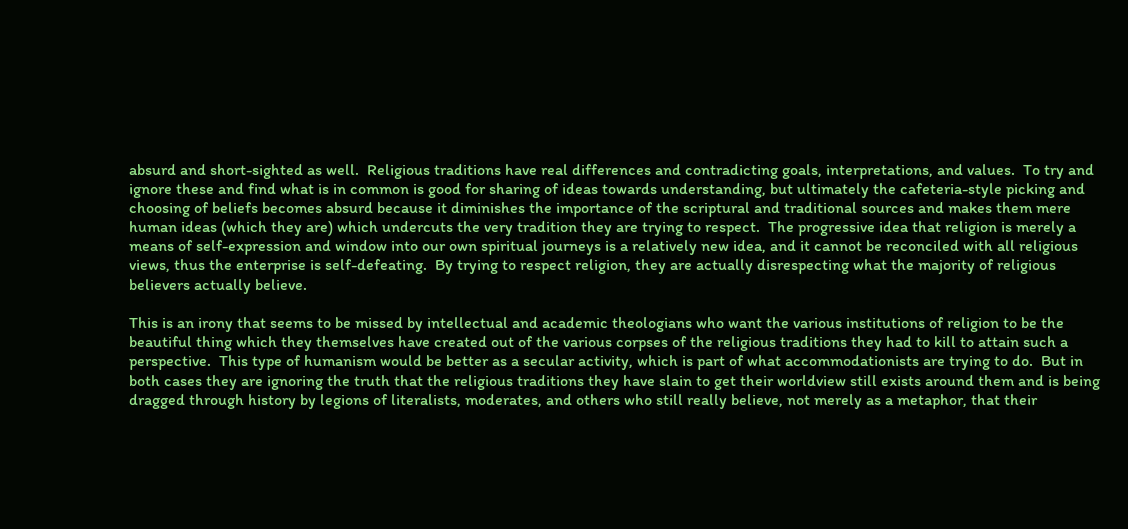absurd and short-sighted as well.  Religious traditions have real differences and contradicting goals, interpretations, and values.  To try and ignore these and find what is in common is good for sharing of ideas towards understanding, but ultimately the cafeteria-style picking and choosing of beliefs becomes absurd because it diminishes the importance of the scriptural and traditional sources and makes them mere human ideas (which they are) which undercuts the very tradition they are trying to respect.  The progressive idea that religion is merely a means of self-expression and window into our own spiritual journeys is a relatively new idea, and it cannot be reconciled with all religious views, thus the enterprise is self-defeating.  By trying to respect religion, they are actually disrespecting what the majority of religious believers actually believe.

This is an irony that seems to be missed by intellectual and academic theologians who want the various institutions of religion to be the beautiful thing which they themselves have created out of the various corpses of the religious traditions they had to kill to attain such a perspective.  This type of humanism would be better as a secular activity, which is part of what accommodationists are trying to do.  But in both cases they are ignoring the truth that the religious traditions they have slain to get their worldview still exists around them and is being dragged through history by legions of literalists, moderates, and others who still really believe, not merely as a metaphor, that their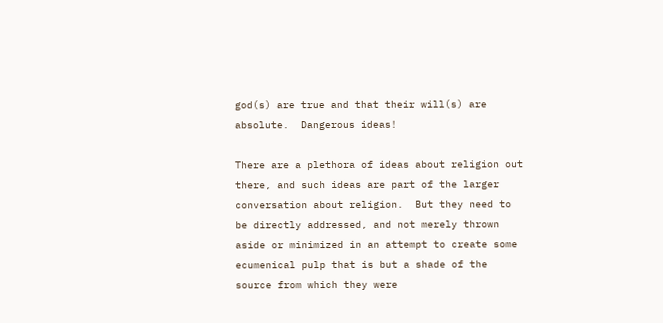god(s) are true and that their will(s) are absolute.  Dangerous ideas!

There are a plethora of ideas about religion out there, and such ideas are part of the larger conversation about religion.  But they need to be directly addressed, and not merely thrown aside or minimized in an attempt to create some ecumenical pulp that is but a shade of the source from which they were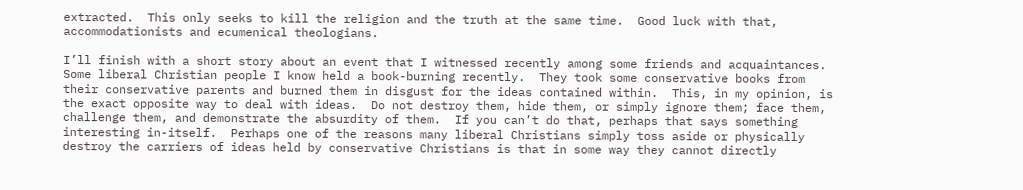extracted.  This only seeks to kill the religion and the truth at the same time.  Good luck with that, accommodationists and ecumenical theologians.

I’ll finish with a short story about an event that I witnessed recently among some friends and acquaintances.  Some liberal Christian people I know held a book-burning recently.  They took some conservative books from their conservative parents and burned them in disgust for the ideas contained within.  This, in my opinion, is the exact opposite way to deal with ideas.  Do not destroy them, hide them, or simply ignore them; face them, challenge them, and demonstrate the absurdity of them.  If you can’t do that, perhaps that says something interesting in-itself.  Perhaps one of the reasons many liberal Christians simply toss aside or physically destroy the carriers of ideas held by conservative Christians is that in some way they cannot directly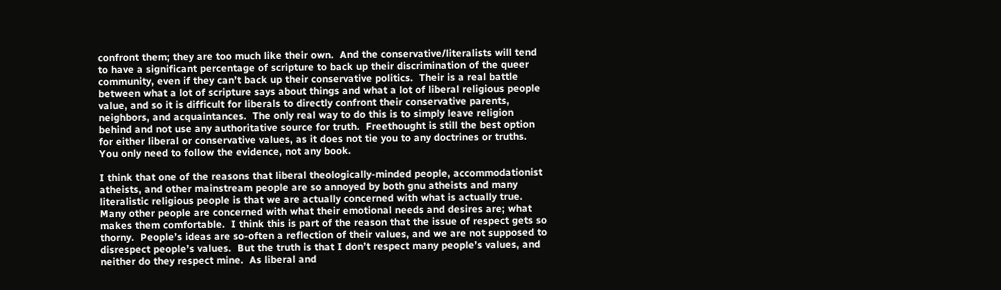confront them; they are too much like their own.  And the conservative/literalists will tend to have a significant percentage of scripture to back up their discrimination of the queer community, even if they can’t back up their conservative politics.  Their is a real battle between what a lot of scripture says about things and what a lot of liberal religious people value, and so it is difficult for liberals to directly confront their conservative parents, neighbors, and acquaintances.  The only real way to do this is to simply leave religion behind and not use any authoritative source for truth.  Freethought is still the best option for either liberal or conservative values, as it does not tie you to any doctrines or truths.  You only need to follow the evidence, not any book.

I think that one of the reasons that liberal theologically-minded people, accommodationist atheists, and other mainstream people are so annoyed by both gnu atheists and many literalistic religious people is that we are actually concerned with what is actually true.  Many other people are concerned with what their emotional needs and desires are; what makes them comfortable.  I think this is part of the reason that the issue of respect gets so thorny.  People’s ideas are so-often a reflection of their values, and we are not supposed to disrespect people’s values.  But the truth is that I don’t respect many people’s values, and neither do they respect mine.  As liberal and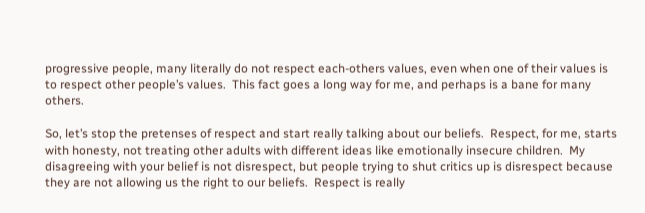progressive people, many literally do not respect each-others values, even when one of their values is to respect other people’s values.  This fact goes a long way for me, and perhaps is a bane for many others.

So, let’s stop the pretenses of respect and start really talking about our beliefs.  Respect, for me, starts with honesty, not treating other adults with different ideas like emotionally insecure children.  My disagreeing with your belief is not disrespect, but people trying to shut critics up is disrespect because they are not allowing us the right to our beliefs.  Respect is really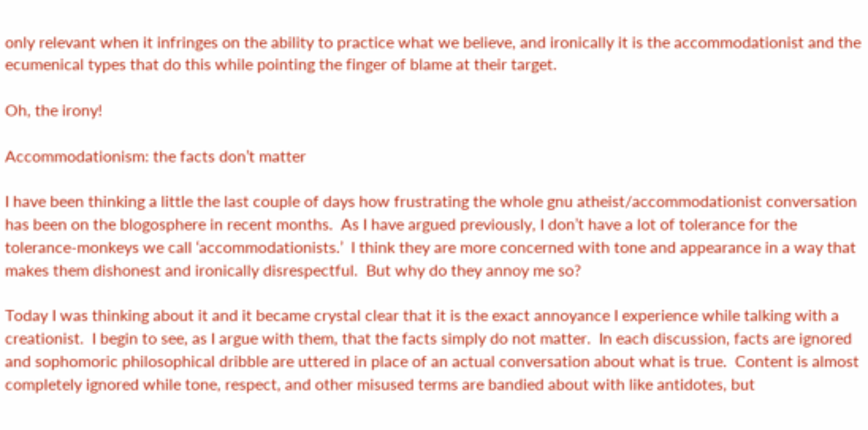only relevant when it infringes on the ability to practice what we believe, and ironically it is the accommodationist and the ecumenical types that do this while pointing the finger of blame at their target.

Oh, the irony!

Accommodationism: the facts don’t matter

I have been thinking a little the last couple of days how frustrating the whole gnu atheist/accommodationist conversation has been on the blogosphere in recent months.  As I have argued previously, I don’t have a lot of tolerance for the tolerance-monkeys we call ‘accommodationists.’  I think they are more concerned with tone and appearance in a way that makes them dishonest and ironically disrespectful.  But why do they annoy me so?

Today I was thinking about it and it became crystal clear that it is the exact annoyance I experience while talking with a creationist.  I begin to see, as I argue with them, that the facts simply do not matter.  In each discussion, facts are ignored and sophomoric philosophical dribble are uttered in place of an actual conversation about what is true.  Content is almost completely ignored while tone, respect, and other misused terms are bandied about with like antidotes, but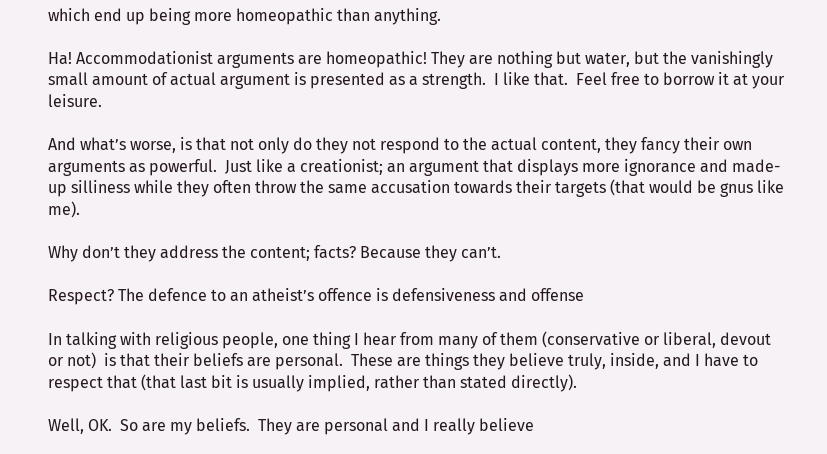which end up being more homeopathic than anything.

Ha! Accommodationist arguments are homeopathic! They are nothing but water, but the vanishingly small amount of actual argument is presented as a strength.  I like that.  Feel free to borrow it at your leisure.

And what’s worse, is that not only do they not respond to the actual content, they fancy their own arguments as powerful.  Just like a creationist; an argument that displays more ignorance and made-up silliness while they often throw the same accusation towards their targets (that would be gnus like me).

Why don’t they address the content; facts? Because they can’t.

Respect? The defence to an atheist’s offence is defensiveness and offense

In talking with religious people, one thing I hear from many of them (conservative or liberal, devout or not)  is that their beliefs are personal.  These are things they believe truly, inside, and I have to respect that (that last bit is usually implied, rather than stated directly).

Well, OK.  So are my beliefs.  They are personal and I really believe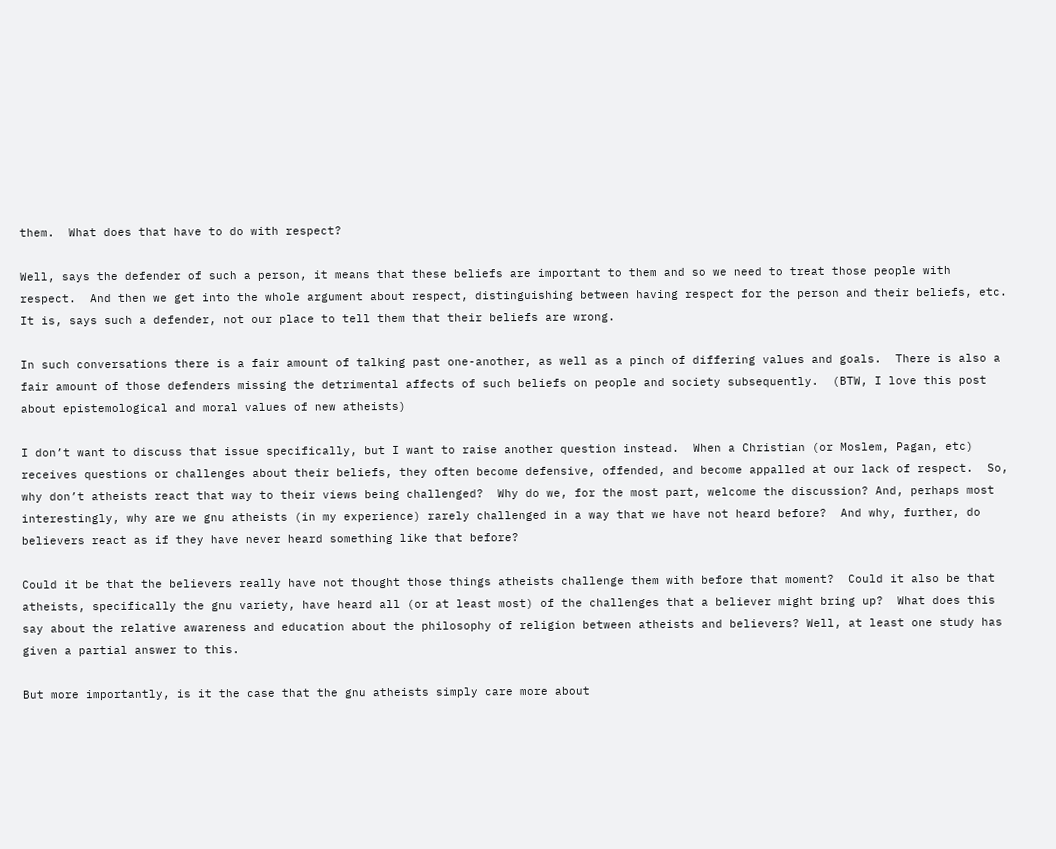them.  What does that have to do with respect?

Well, says the defender of such a person, it means that these beliefs are important to them and so we need to treat those people with respect.  And then we get into the whole argument about respect, distinguishing between having respect for the person and their beliefs, etc.  It is, says such a defender, not our place to tell them that their beliefs are wrong.

In such conversations there is a fair amount of talking past one-another, as well as a pinch of differing values and goals.  There is also a fair amount of those defenders missing the detrimental affects of such beliefs on people and society subsequently.  (BTW, I love this post about epistemological and moral values of new atheists)

I don’t want to discuss that issue specifically, but I want to raise another question instead.  When a Christian (or Moslem, Pagan, etc) receives questions or challenges about their beliefs, they often become defensive, offended, and become appalled at our lack of respect.  So, why don’t atheists react that way to their views being challenged?  Why do we, for the most part, welcome the discussion? And, perhaps most interestingly, why are we gnu atheists (in my experience) rarely challenged in a way that we have not heard before?  And why, further, do believers react as if they have never heard something like that before?

Could it be that the believers really have not thought those things atheists challenge them with before that moment?  Could it also be that atheists, specifically the gnu variety, have heard all (or at least most) of the challenges that a believer might bring up?  What does this say about the relative awareness and education about the philosophy of religion between atheists and believers? Well, at least one study has given a partial answer to this.

But more importantly, is it the case that the gnu atheists simply care more about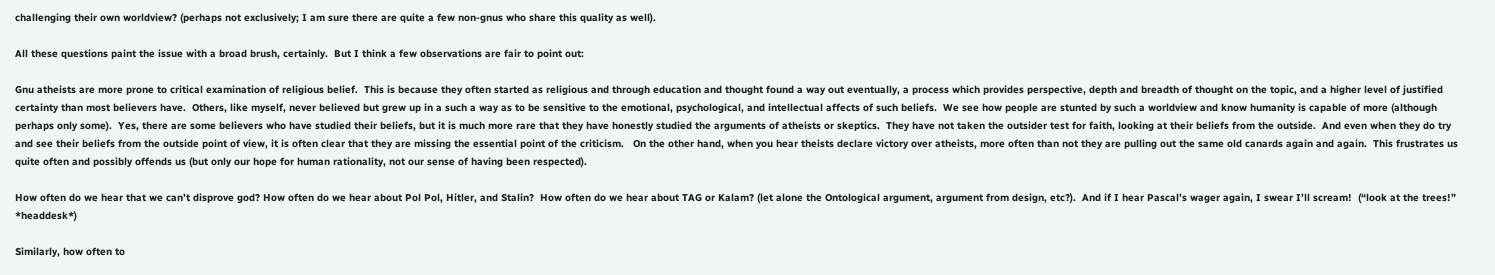challenging their own worldview? (perhaps not exclusively; I am sure there are quite a few non-gnus who share this quality as well).

All these questions paint the issue with a broad brush, certainly.  But I think a few observations are fair to point out:

Gnu atheists are more prone to critical examination of religious belief.  This is because they often started as religious and through education and thought found a way out eventually, a process which provides perspective, depth and breadth of thought on the topic, and a higher level of justified certainty than most believers have.  Others, like myself, never believed but grew up in a such a way as to be sensitive to the emotional, psychological, and intellectual affects of such beliefs.  We see how people are stunted by such a worldview and know humanity is capable of more (although perhaps only some).  Yes, there are some believers who have studied their beliefs, but it is much more rare that they have honestly studied the arguments of atheists or skeptics.  They have not taken the outsider test for faith, looking at their beliefs from the outside.  And even when they do try and see their beliefs from the outside point of view, it is often clear that they are missing the essential point of the criticism.   On the other hand, when you hear theists declare victory over atheists, more often than not they are pulling out the same old canards again and again.  This frustrates us quite often and possibly offends us (but only our hope for human rationality, not our sense of having been respected).

How often do we hear that we can’t disprove god? How often do we hear about Pol Pol, Hitler, and Stalin?  How often do we hear about TAG or Kalam? (let alone the Ontological argument, argument from design, etc?).  And if I hear Pascal’s wager again, I swear I’ll scream!  (“look at the trees!” *headdesk*)

Similarly, how often to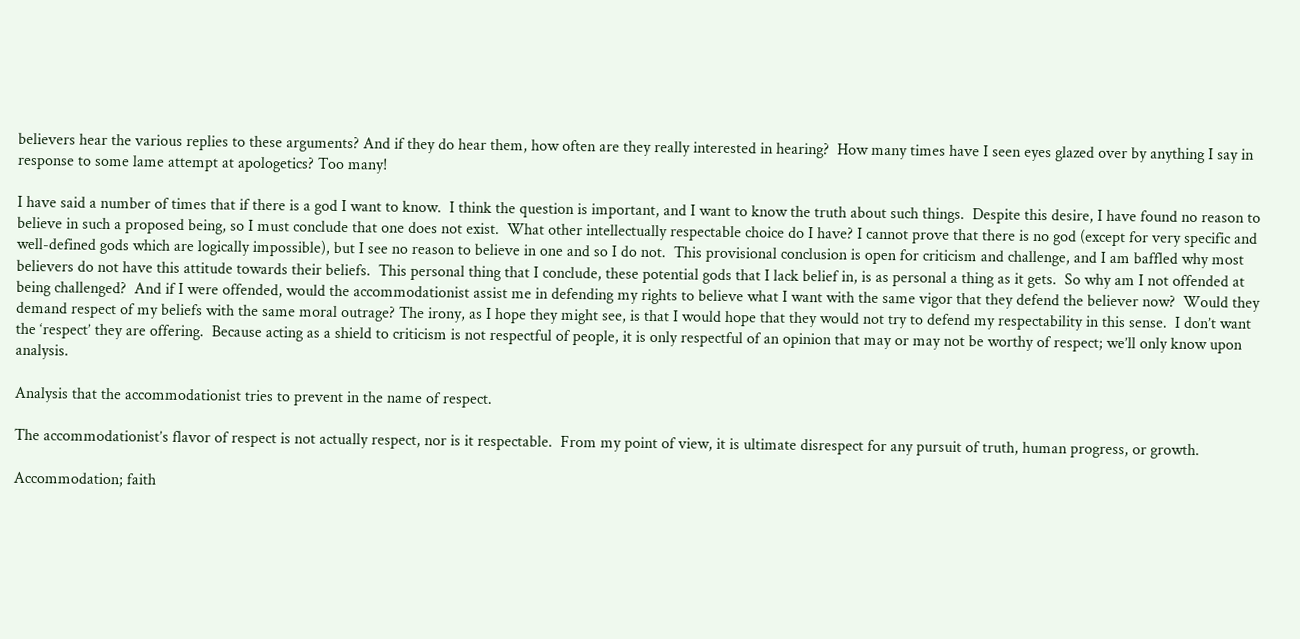believers hear the various replies to these arguments? And if they do hear them, how often are they really interested in hearing?  How many times have I seen eyes glazed over by anything I say in response to some lame attempt at apologetics? Too many!

I have said a number of times that if there is a god I want to know.  I think the question is important, and I want to know the truth about such things.  Despite this desire, I have found no reason to believe in such a proposed being, so I must conclude that one does not exist.  What other intellectually respectable choice do I have? I cannot prove that there is no god (except for very specific and well-defined gods which are logically impossible), but I see no reason to believe in one and so I do not.  This provisional conclusion is open for criticism and challenge, and I am baffled why most believers do not have this attitude towards their beliefs.  This personal thing that I conclude, these potential gods that I lack belief in, is as personal a thing as it gets.  So why am I not offended at being challenged?  And if I were offended, would the accommodationist assist me in defending my rights to believe what I want with the same vigor that they defend the believer now?  Would they demand respect of my beliefs with the same moral outrage? The irony, as I hope they might see, is that I would hope that they would not try to defend my respectability in this sense.  I don’t want the ‘respect’ they are offering.  Because acting as a shield to criticism is not respectful of people, it is only respectful of an opinion that may or may not be worthy of respect; we’ll only know upon analysis.

Analysis that the accommodationist tries to prevent in the name of respect.

The accommodationist’s flavor of respect is not actually respect, nor is it respectable.  From my point of view, it is ultimate disrespect for any pursuit of truth, human progress, or growth.

Accommodation; faith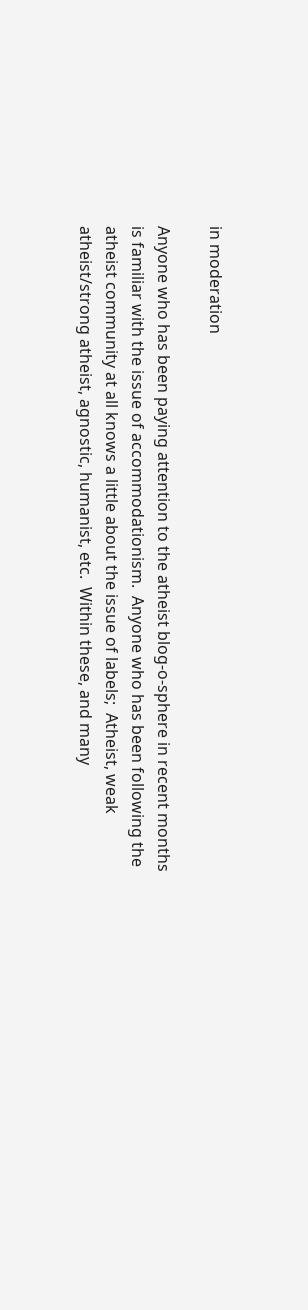in moderation

Anyone who has been paying attention to the atheist blog-o-sphere in recent months is familiar with the issue of accommodationism.  Anyone who has been following the atheist community at all knows a little about the issue of labels;  Atheist, weak atheist/strong atheist, agnostic, humanist, etc.  Within these, and many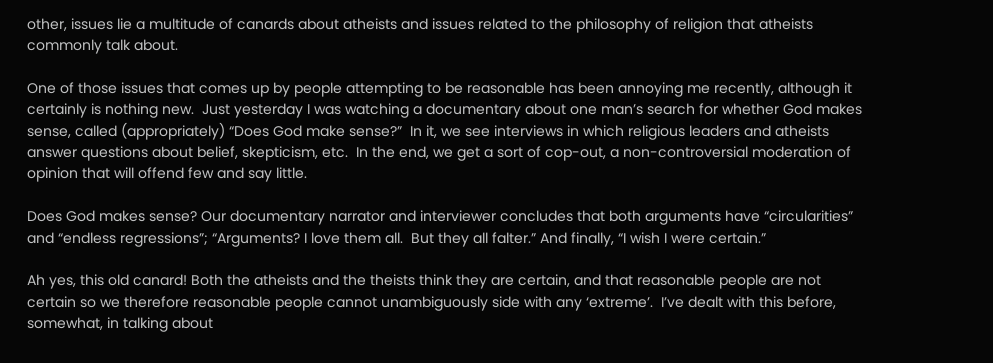other, issues lie a multitude of canards about atheists and issues related to the philosophy of religion that atheists commonly talk about.

One of those issues that comes up by people attempting to be reasonable has been annoying me recently, although it certainly is nothing new.  Just yesterday I was watching a documentary about one man’s search for whether God makes sense, called (appropriately) “Does God make sense?”  In it, we see interviews in which religious leaders and atheists answer questions about belief, skepticism, etc.  In the end, we get a sort of cop-out, a non-controversial moderation of opinion that will offend few and say little.

Does God makes sense? Our documentary narrator and interviewer concludes that both arguments have “circularities” and “endless regressions”; “Arguments? I love them all.  But they all falter.” And finally, “I wish I were certain.”

Ah yes, this old canard! Both the atheists and the theists think they are certain, and that reasonable people are not certain so we therefore reasonable people cannot unambiguously side with any ‘extreme’.  I’ve dealt with this before, somewhat, in talking about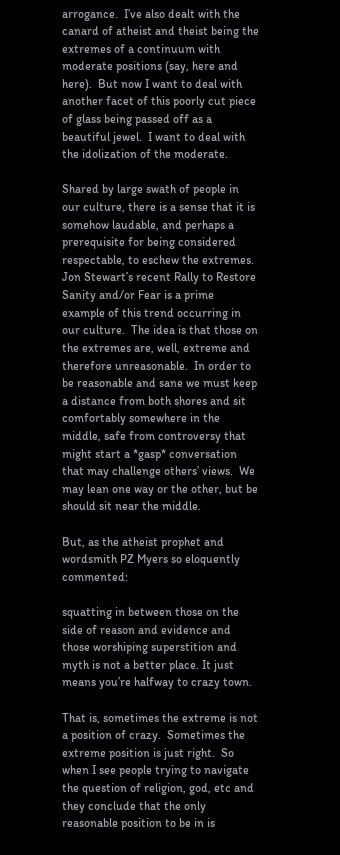arrogance.  I’ve also dealt with the canard of atheist and theist being the extremes of a continuum with moderate positions (say, here and here).  But now I want to deal with another facet of this poorly cut piece of glass being passed off as a beautiful jewel.  I want to deal with the idolization of the moderate.

Shared by large swath of people in our culture, there is a sense that it is somehow laudable, and perhaps a prerequisite for being considered respectable, to eschew the extremes.  Jon Stewart’s recent Rally to Restore Sanity and/or Fear is a prime example of this trend occurring in our culture.  The idea is that those on the extremes are, well, extreme and therefore unreasonable.  In order to be reasonable and sane we must keep a distance from both shores and sit comfortably somewhere in the middle, safe from controversy that might start a *gasp* conversation  that may challenge others’ views.  We may lean one way or the other, but be should sit near the middle.

But, as the atheist prophet and wordsmith PZ Myers so eloquently commented:

squatting in between those on the side of reason and evidence and those worshiping superstition and myth is not a better place. It just means you’re halfway to crazy town.

That is, sometimes the extreme is not a position of crazy.  Sometimes the extreme position is just right.  So when I see people trying to navigate the question of religion, god, etc and they conclude that the only reasonable position to be in is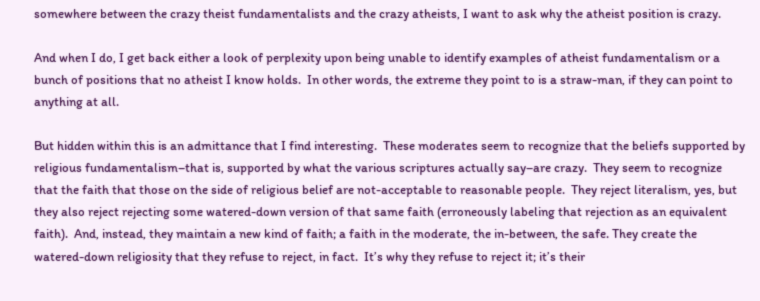somewhere between the crazy theist fundamentalists and the crazy atheists, I want to ask why the atheist position is crazy.

And when I do, I get back either a look of perplexity upon being unable to identify examples of atheist fundamentalism or a bunch of positions that no atheist I know holds.  In other words, the extreme they point to is a straw-man, if they can point to anything at all.

But hidden within this is an admittance that I find interesting.  These moderates seem to recognize that the beliefs supported by religious fundamentalism–that is, supported by what the various scriptures actually say–are crazy.  They seem to recognize that the faith that those on the side of religious belief are not-acceptable to reasonable people.  They reject literalism, yes, but they also reject rejecting some watered-down version of that same faith (erroneously labeling that rejection as an equivalent faith).  And, instead, they maintain a new kind of faith; a faith in the moderate, the in-between, the safe. They create the watered-down religiosity that they refuse to reject, in fact.  It’s why they refuse to reject it; it’s their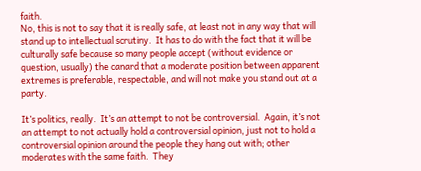faith.
No, this is not to say that it is really safe, at least not in any way that will stand up to intellectual scrutiny.  It has to do with the fact that it will be culturally safe because so many people accept (without evidence or question, usually) the canard that a moderate position between apparent extremes is preferable, respectable, and will not make you stand out at a party.

It’s politics, really.  It’s an attempt to not be controversial.  Again, it’s not an attempt to not actually hold a controversial opinion, just not to hold a controversial opinion around the people they hang out with; other moderates with the same faith.  They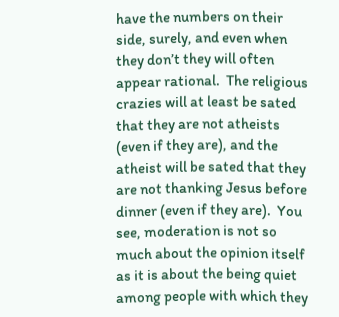have the numbers on their side, surely, and even when they don’t they will often appear rational.  The religious crazies will at least be sated that they are not atheists (even if they are), and the atheist will be sated that they are not thanking Jesus before dinner (even if they are).  You see, moderation is not so much about the opinion itself as it is about the being quiet among people with which they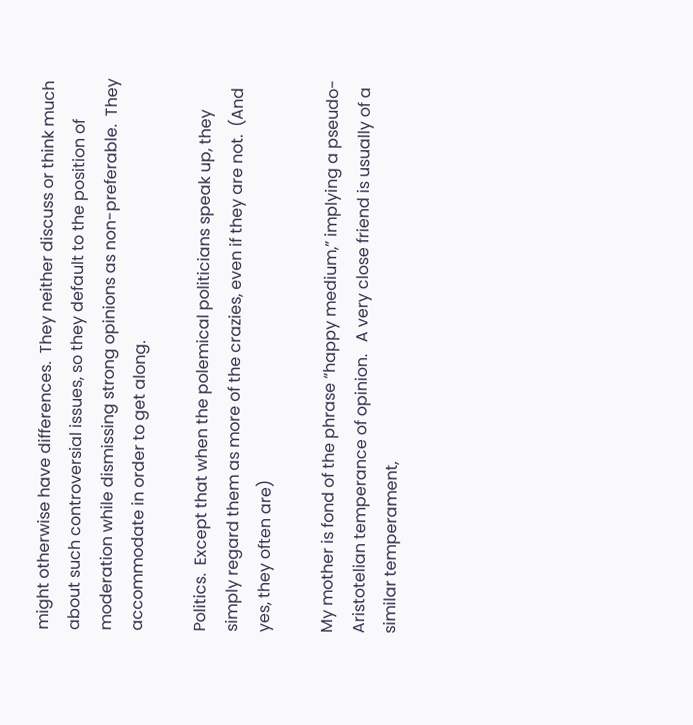might otherwise have differences.  They neither discuss or think much about such controversial issues, so they default to the position of moderation while dismissing strong opinions as non-preferable.  They accommodate in order to get along.

Politics.  Except that when the polemical politicians speak up, they simply regard them as more of the crazies, even if they are not.  (And yes, they often are)

My mother is fond of the phrase “happy medium,” implying a pseudo- Aristotelian temperance of opinion.   A very close friend is usually of a similar temperament,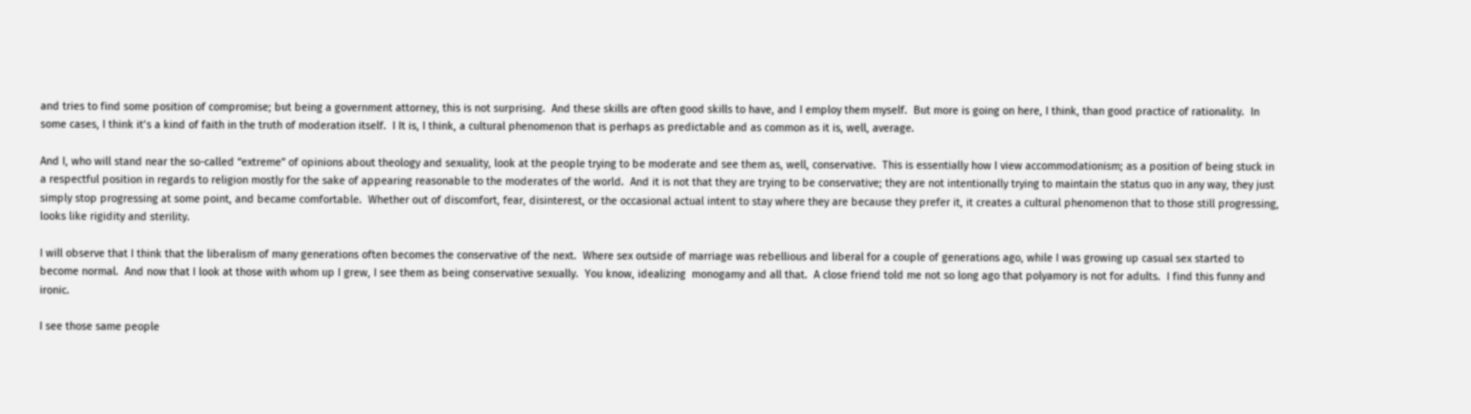and tries to find some position of compromise; but being a government attorney, this is not surprising.  And these skills are often good skills to have, and I employ them myself.  But more is going on here, I think, than good practice of rationality.  In some cases, I think it’s a kind of faith in the truth of moderation itself.  I It is, I think, a cultural phenomenon that is perhaps as predictable and as common as it is, well, average.

And I, who will stand near the so-called “extreme” of opinions about theology and sexuality, look at the people trying to be moderate and see them as, well, conservative.  This is essentially how I view accommodationism; as a position of being stuck in a respectful position in regards to religion mostly for the sake of appearing reasonable to the moderates of the world.  And it is not that they are trying to be conservative; they are not intentionally trying to maintain the status quo in any way, they just simply stop progressing at some point, and became comfortable.  Whether out of discomfort, fear, disinterest, or the occasional actual intent to stay where they are because they prefer it, it creates a cultural phenomenon that to those still progressing, looks like rigidity and sterility.

I will observe that I think that the liberalism of many generations often becomes the conservative of the next.  Where sex outside of marriage was rebellious and liberal for a couple of generations ago, while I was growing up casual sex started to become normal.  And now that I look at those with whom up I grew, I see them as being conservative sexually.  You know, idealizing  monogamy and all that.  A close friend told me not so long ago that polyamory is not for adults.  I find this funny and ironic.

I see those same people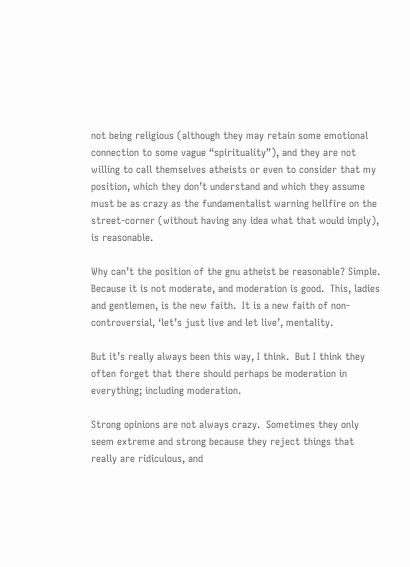not being religious (although they may retain some emotional connection to some vague “spirituality”), and they are not willing to call themselves atheists or even to consider that my position, which they don’t understand and which they assume must be as crazy as the fundamentalist warning hellfire on the street-corner (without having any idea what that would imply), is reasonable.

Why can’t the position of the gnu atheist be reasonable? Simple.  Because it is not moderate, and moderation is good.  This, ladies and gentlemen, is the new faith.  It is a new faith of non-controversial, ‘let’s just live and let live’, mentality.

But it’s really always been this way, I think.  But I think they often forget that there should perhaps be moderation in everything; including moderation.

Strong opinions are not always crazy.  Sometimes they only seem extreme and strong because they reject things that really are ridiculous, and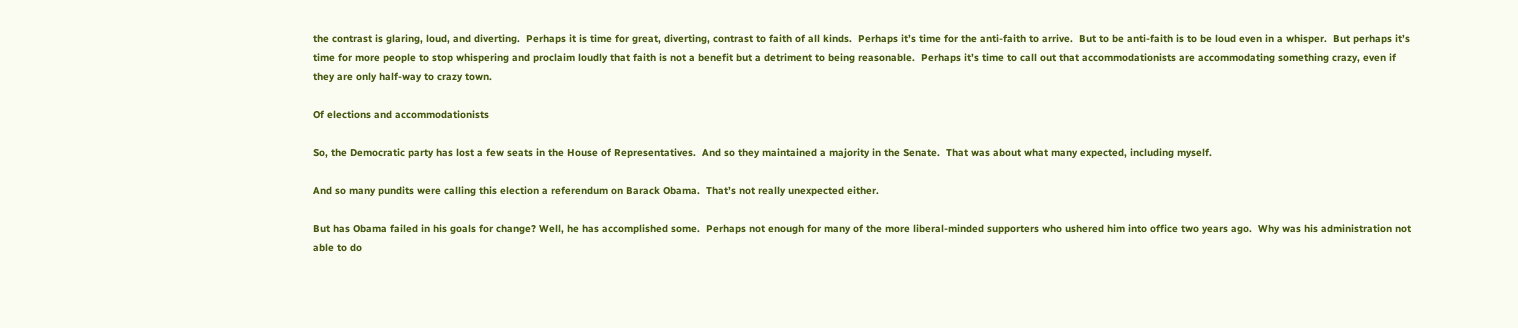the contrast is glaring, loud, and diverting.  Perhaps it is time for great, diverting, contrast to faith of all kinds.  Perhaps it’s time for the anti-faith to arrive.  But to be anti-faith is to be loud even in a whisper.  But perhaps it’s time for more people to stop whispering and proclaim loudly that faith is not a benefit but a detriment to being reasonable.  Perhaps it’s time to call out that accommodationists are accommodating something crazy, even if they are only half-way to crazy town.

Of elections and accommodationists

So, the Democratic party has lost a few seats in the House of Representatives.  And so they maintained a majority in the Senate.  That was about what many expected, including myself.

And so many pundits were calling this election a referendum on Barack Obama.  That’s not really unexpected either.

But has Obama failed in his goals for change? Well, he has accomplished some.  Perhaps not enough for many of the more liberal-minded supporters who ushered him into office two years ago.  Why was his administration not able to do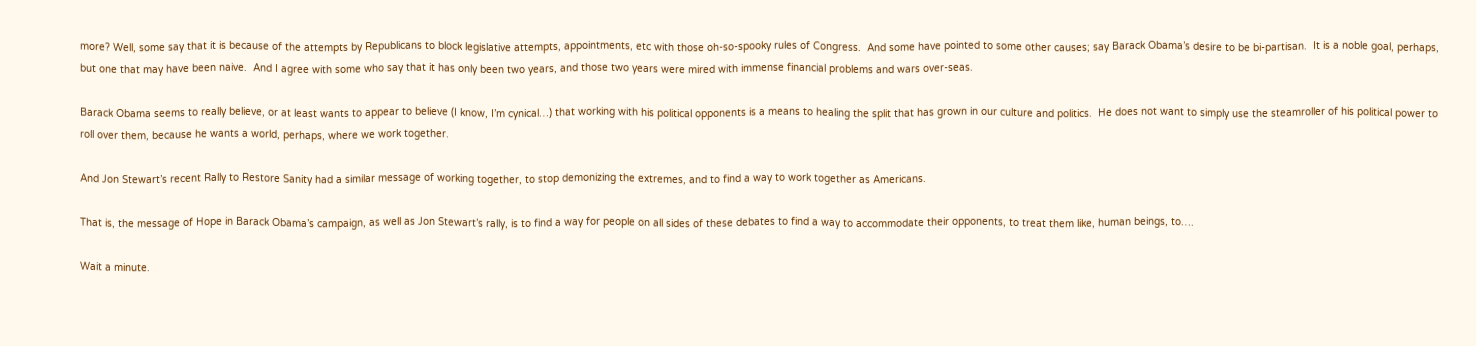more? Well, some say that it is because of the attempts by Republicans to block legislative attempts, appointments, etc with those oh-so-spooky rules of Congress.  And some have pointed to some other causes; say Barack Obama’s desire to be bi-partisan.  It is a noble goal, perhaps, but one that may have been naive.  And I agree with some who say that it has only been two years, and those two years were mired with immense financial problems and wars over-seas.

Barack Obama seems to really believe, or at least wants to appear to believe (I know, I’m cynical…) that working with his political opponents is a means to healing the split that has grown in our culture and politics.  He does not want to simply use the steamroller of his political power to roll over them, because he wants a world, perhaps, where we work together.

And Jon Stewart’s recent Rally to Restore Sanity had a similar message of working together, to stop demonizing the extremes, and to find a way to work together as Americans.

That is, the message of Hope in Barack Obama’s campaign, as well as Jon Stewart’s rally, is to find a way for people on all sides of these debates to find a way to accommodate their opponents, to treat them like, human beings, to….

Wait a minute.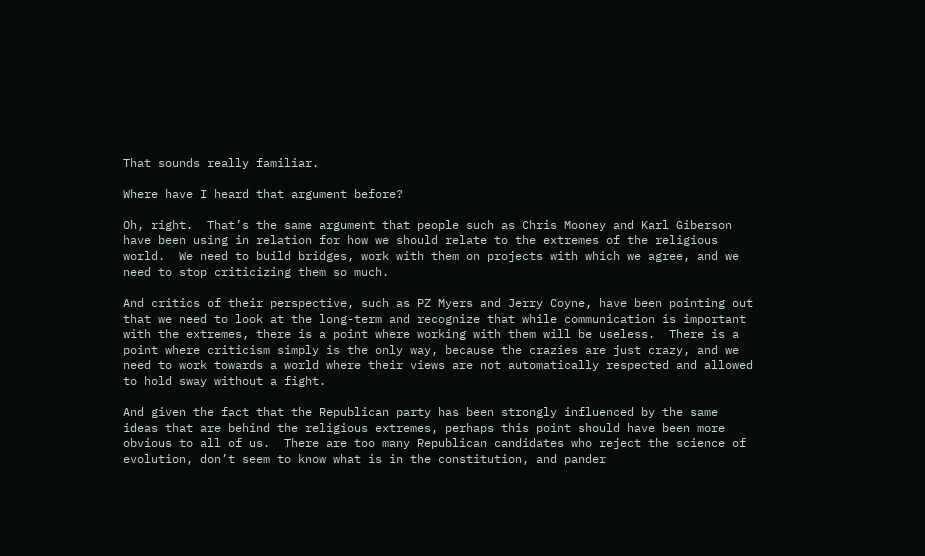That sounds really familiar.

Where have I heard that argument before?

Oh, right.  That’s the same argument that people such as Chris Mooney and Karl Giberson have been using in relation for how we should relate to the extremes of the religious world.  We need to build bridges, work with them on projects with which we agree, and we need to stop criticizing them so much.

And critics of their perspective, such as PZ Myers and Jerry Coyne, have been pointing out that we need to look at the long-term and recognize that while communication is important with the extremes, there is a point where working with them will be useless.  There is a point where criticism simply is the only way, because the crazies are just crazy, and we need to work towards a world where their views are not automatically respected and allowed to hold sway without a fight.

And given the fact that the Republican party has been strongly influenced by the same ideas that are behind the religious extremes, perhaps this point should have been more obvious to all of us.  There are too many Republican candidates who reject the science of evolution, don’t seem to know what is in the constitution, and pander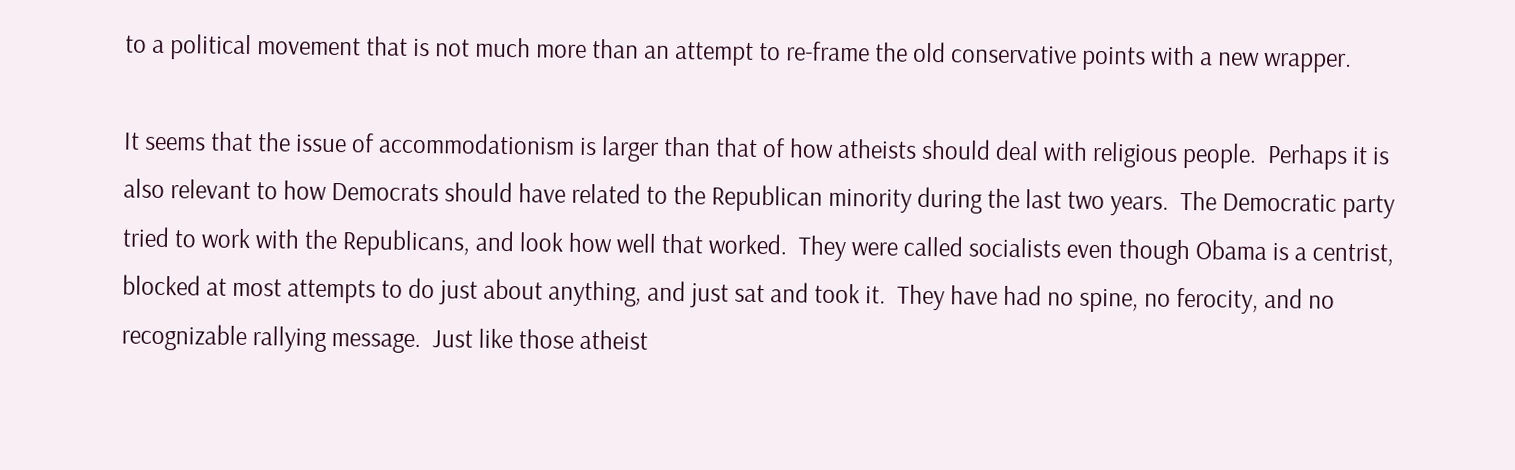to a political movement that is not much more than an attempt to re-frame the old conservative points with a new wrapper.

It seems that the issue of accommodationism is larger than that of how atheists should deal with religious people.  Perhaps it is also relevant to how Democrats should have related to the Republican minority during the last two years.  The Democratic party tried to work with the Republicans, and look how well that worked.  They were called socialists even though Obama is a centrist, blocked at most attempts to do just about anything, and just sat and took it.  They have had no spine, no ferocity, and no recognizable rallying message.  Just like those atheist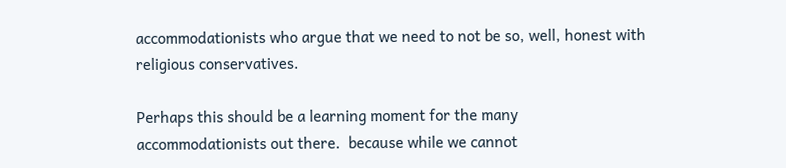accommodationists who argue that we need to not be so, well, honest with religious conservatives.

Perhaps this should be a learning moment for the many accommodationists out there.  because while we cannot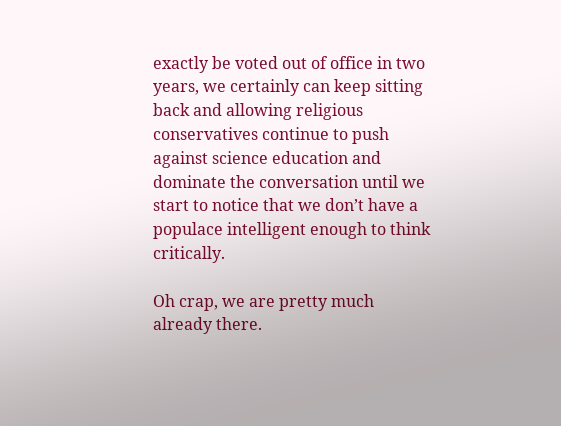exactly be voted out of office in two years, we certainly can keep sitting back and allowing religious conservatives continue to push against science education and dominate the conversation until we start to notice that we don’t have a populace intelligent enough to think critically.

Oh crap, we are pretty much already there.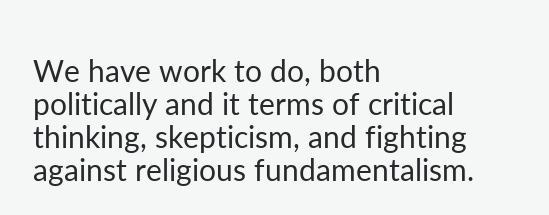We have work to do, both politically and it terms of critical thinking, skepticism, and fighting against religious fundamentalism.